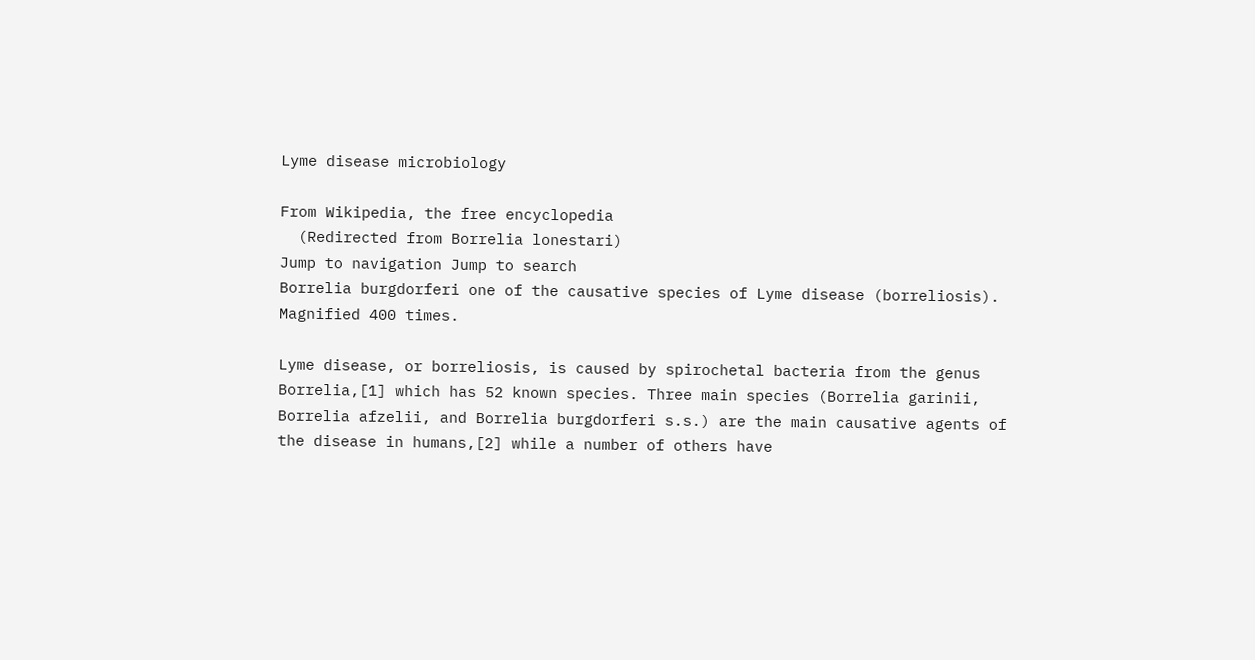Lyme disease microbiology

From Wikipedia, the free encyclopedia
  (Redirected from Borrelia lonestari)
Jump to navigation Jump to search
Borrelia burgdorferi one of the causative species of Lyme disease (borreliosis). Magnified 400 times.

Lyme disease, or borreliosis, is caused by spirochetal bacteria from the genus Borrelia,[1] which has 52 known species. Three main species (Borrelia garinii, Borrelia afzelii, and Borrelia burgdorferi s.s.) are the main causative agents of the disease in humans,[2] while a number of others have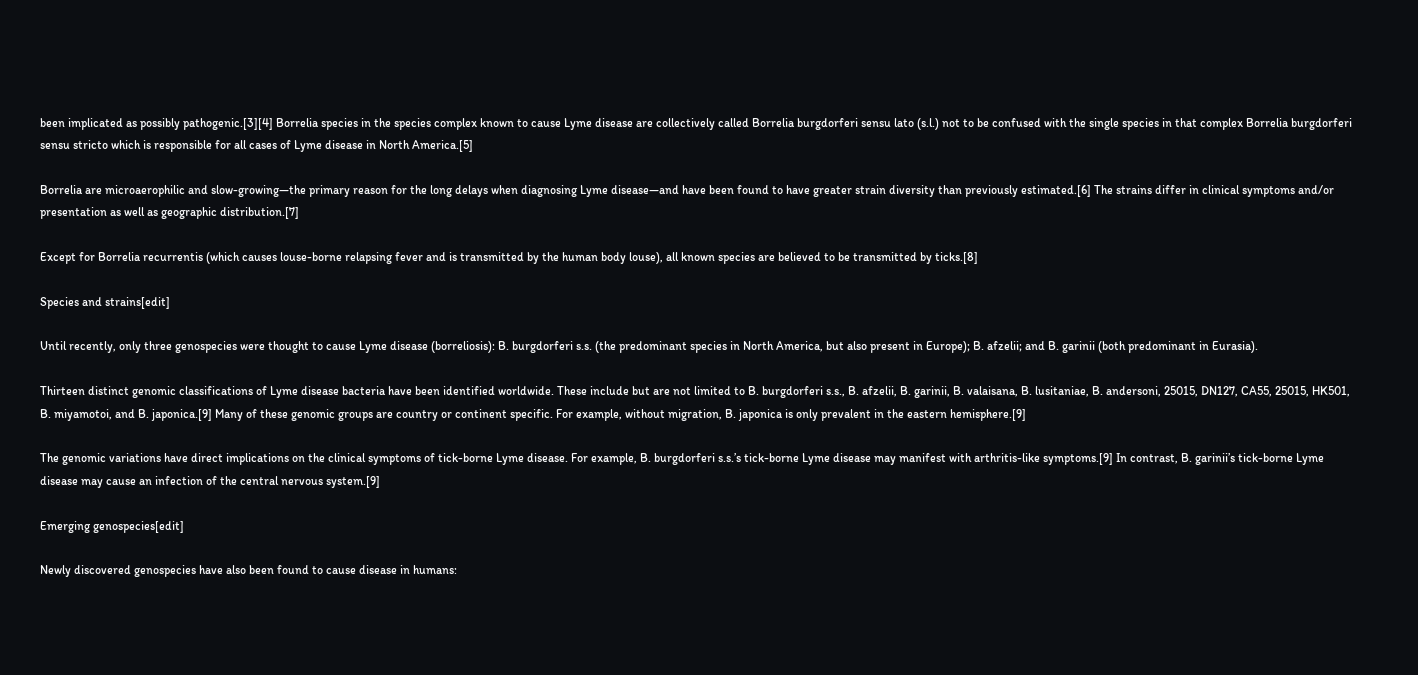been implicated as possibly pathogenic.[3][4] Borrelia species in the species complex known to cause Lyme disease are collectively called Borrelia burgdorferi sensu lato (s.l.) not to be confused with the single species in that complex Borrelia burgdorferi sensu stricto which is responsible for all cases of Lyme disease in North America.[5]

Borrelia are microaerophilic and slow-growing—the primary reason for the long delays when diagnosing Lyme disease—and have been found to have greater strain diversity than previously estimated.[6] The strains differ in clinical symptoms and/or presentation as well as geographic distribution.[7]

Except for Borrelia recurrentis (which causes louse-borne relapsing fever and is transmitted by the human body louse), all known species are believed to be transmitted by ticks.[8]

Species and strains[edit]

Until recently, only three genospecies were thought to cause Lyme disease (borreliosis): B. burgdorferi s.s. (the predominant species in North America, but also present in Europe); B. afzelii; and B. garinii (both predominant in Eurasia).

Thirteen distinct genomic classifications of Lyme disease bacteria have been identified worldwide. These include but are not limited to B. burgdorferi s.s., B. afzelii, B. garinii, B. valaisana, B. lusitaniae, B. andersoni, 25015, DN127, CA55, 25015, HK501, B. miyamotoi, and B. japonica.[9] Many of these genomic groups are country or continent specific. For example, without migration, B. japonica is only prevalent in the eastern hemisphere.[9]

The genomic variations have direct implications on the clinical symptoms of tick-borne Lyme disease. For example, B. burgdorferi s.s.’s tick-borne Lyme disease may manifest with arthritis-like symptoms.[9] In contrast, B. garinii’s tick-borne Lyme disease may cause an infection of the central nervous system.[9]

Emerging genospecies[edit]

Newly discovered genospecies have also been found to cause disease in humans: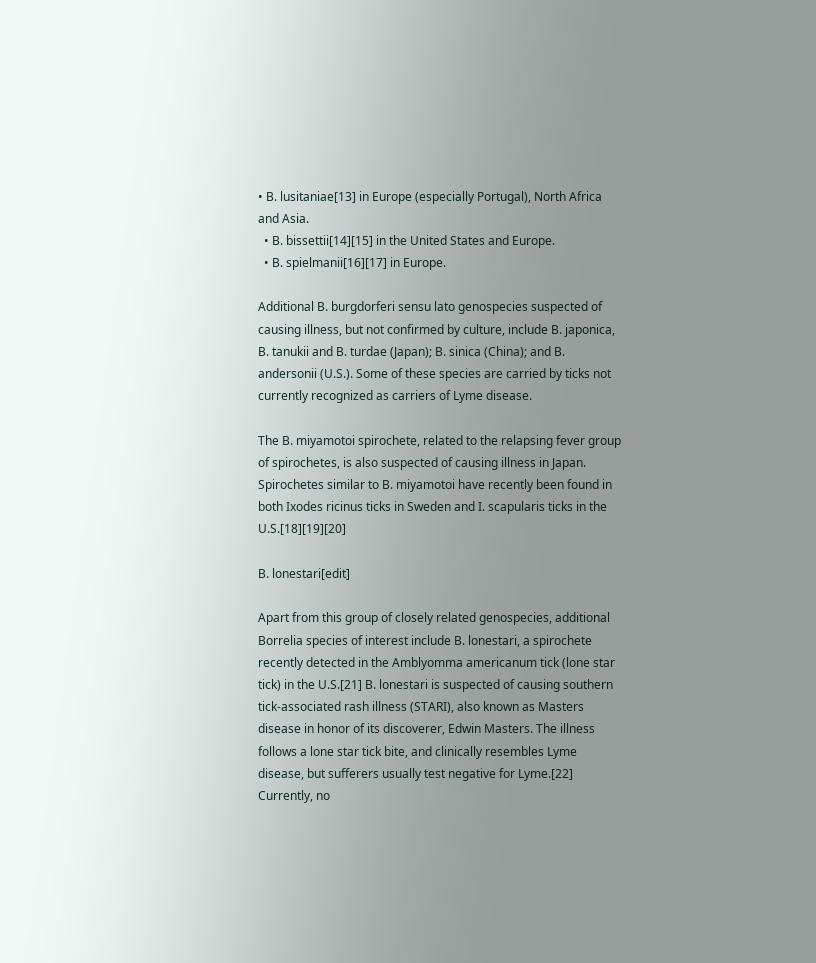• B. lusitaniae[13] in Europe (especially Portugal), North Africa and Asia.
  • B. bissettii[14][15] in the United States and Europe.
  • B. spielmanii[16][17] in Europe.

Additional B. burgdorferi sensu lato genospecies suspected of causing illness, but not confirmed by culture, include B. japonica, B. tanukii and B. turdae (Japan); B. sinica (China); and B. andersonii (U.S.). Some of these species are carried by ticks not currently recognized as carriers of Lyme disease.

The B. miyamotoi spirochete, related to the relapsing fever group of spirochetes, is also suspected of causing illness in Japan. Spirochetes similar to B. miyamotoi have recently been found in both Ixodes ricinus ticks in Sweden and I. scapularis ticks in the U.S.[18][19][20]

B. lonestari[edit]

Apart from this group of closely related genospecies, additional Borrelia species of interest include B. lonestari, a spirochete recently detected in the Amblyomma americanum tick (lone star tick) in the U.S.[21] B. lonestari is suspected of causing southern tick-associated rash illness (STARI), also known as Masters disease in honor of its discoverer, Edwin Masters. The illness follows a lone star tick bite, and clinically resembles Lyme disease, but sufferers usually test negative for Lyme.[22] Currently, no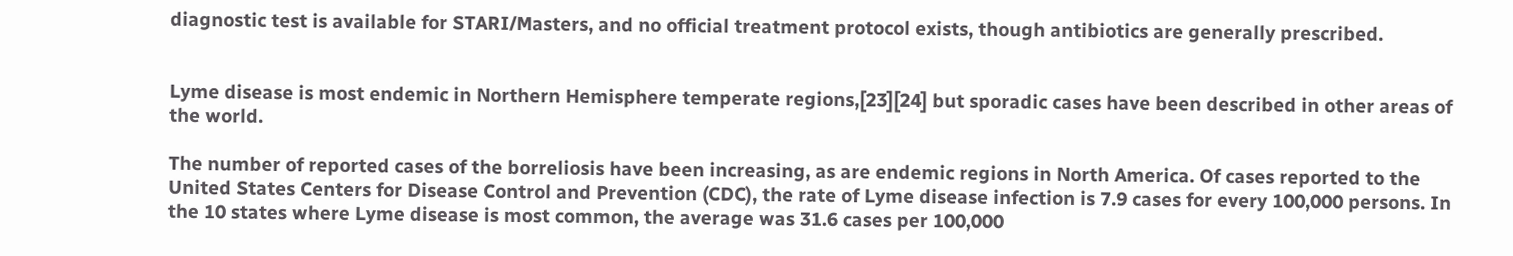diagnostic test is available for STARI/Masters, and no official treatment protocol exists, though antibiotics are generally prescribed.


Lyme disease is most endemic in Northern Hemisphere temperate regions,[23][24] but sporadic cases have been described in other areas of the world.

The number of reported cases of the borreliosis have been increasing, as are endemic regions in North America. Of cases reported to the United States Centers for Disease Control and Prevention (CDC), the rate of Lyme disease infection is 7.9 cases for every 100,000 persons. In the 10 states where Lyme disease is most common, the average was 31.6 cases per 100,000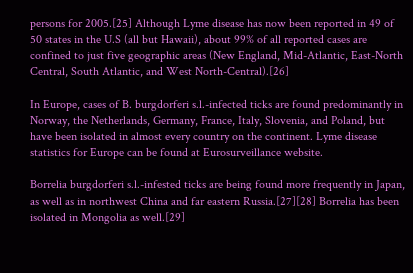persons for 2005.[25] Although Lyme disease has now been reported in 49 of 50 states in the U.S (all but Hawaii), about 99% of all reported cases are confined to just five geographic areas (New England, Mid-Atlantic, East-North Central, South Atlantic, and West North-Central).[26]

In Europe, cases of B. burgdorferi s.l.-infected ticks are found predominantly in Norway, the Netherlands, Germany, France, Italy, Slovenia, and Poland, but have been isolated in almost every country on the continent. Lyme disease statistics for Europe can be found at Eurosurveillance website.

Borrelia burgdorferi s.l.-infested ticks are being found more frequently in Japan, as well as in northwest China and far eastern Russia.[27][28] Borrelia has been isolated in Mongolia as well.[29]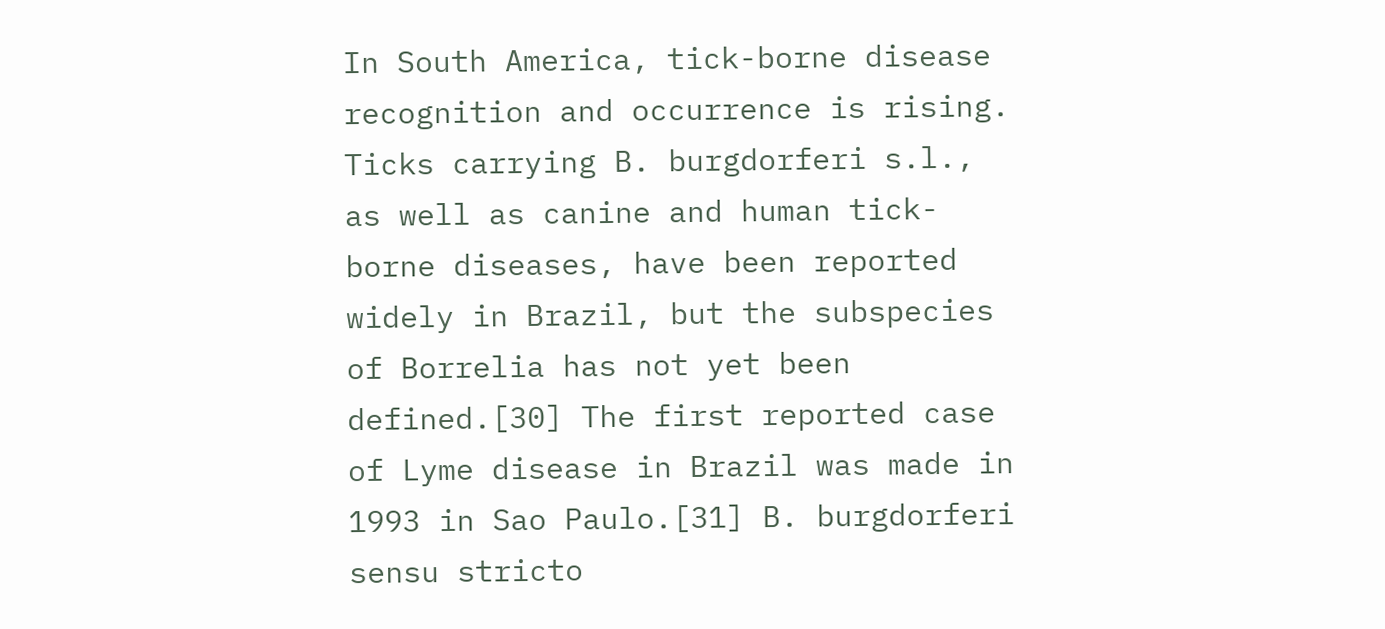In South America, tick-borne disease recognition and occurrence is rising. Ticks carrying B. burgdorferi s.l., as well as canine and human tick-borne diseases, have been reported widely in Brazil, but the subspecies of Borrelia has not yet been defined.[30] The first reported case of Lyme disease in Brazil was made in 1993 in Sao Paulo.[31] B. burgdorferi sensu stricto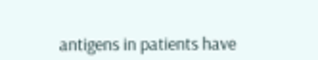antigens in patients have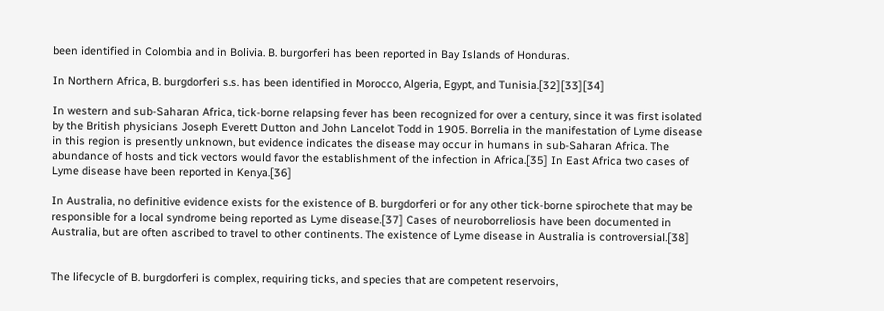been identified in Colombia and in Bolivia. B. burgorferi has been reported in Bay Islands of Honduras.

In Northern Africa, B. burgdorferi s.s. has been identified in Morocco, Algeria, Egypt, and Tunisia.[32][33][34]

In western and sub-Saharan Africa, tick-borne relapsing fever has been recognized for over a century, since it was first isolated by the British physicians Joseph Everett Dutton and John Lancelot Todd in 1905. Borrelia in the manifestation of Lyme disease in this region is presently unknown, but evidence indicates the disease may occur in humans in sub-Saharan Africa. The abundance of hosts and tick vectors would favor the establishment of the infection in Africa.[35] In East Africa two cases of Lyme disease have been reported in Kenya.[36]

In Australia, no definitive evidence exists for the existence of B. burgdorferi or for any other tick-borne spirochete that may be responsible for a local syndrome being reported as Lyme disease.[37] Cases of neuroborreliosis have been documented in Australia, but are often ascribed to travel to other continents. The existence of Lyme disease in Australia is controversial.[38]


The lifecycle of B. burgdorferi is complex, requiring ticks, and species that are competent reservoirs,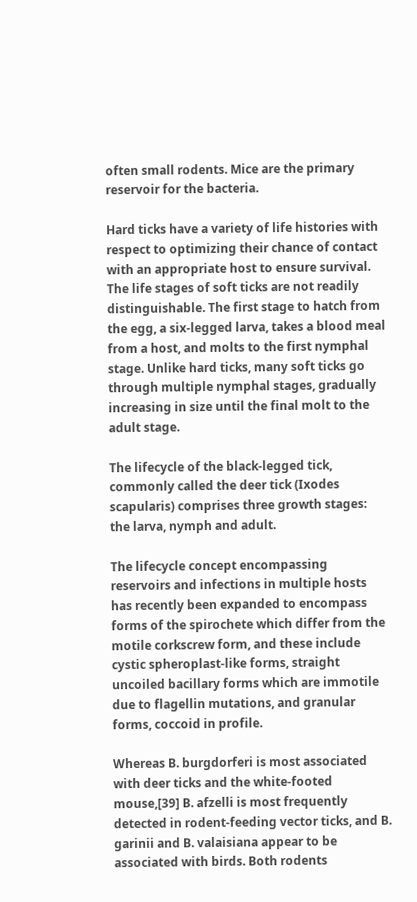often small rodents. Mice are the primary reservoir for the bacteria.

Hard ticks have a variety of life histories with respect to optimizing their chance of contact with an appropriate host to ensure survival. The life stages of soft ticks are not readily distinguishable. The first stage to hatch from the egg, a six-legged larva, takes a blood meal from a host, and molts to the first nymphal stage. Unlike hard ticks, many soft ticks go through multiple nymphal stages, gradually increasing in size until the final molt to the adult stage.

The lifecycle of the black-legged tick, commonly called the deer tick (Ixodes scapularis) comprises three growth stages: the larva, nymph and adult.

The lifecycle concept encompassing reservoirs and infections in multiple hosts has recently been expanded to encompass forms of the spirochete which differ from the motile corkscrew form, and these include cystic spheroplast-like forms, straight uncoiled bacillary forms which are immotile due to flagellin mutations, and granular forms, coccoid in profile.

Whereas B. burgdorferi is most associated with deer ticks and the white-footed mouse,[39] B. afzelli is most frequently detected in rodent-feeding vector ticks, and B. garinii and B. valaisiana appear to be associated with birds. Both rodents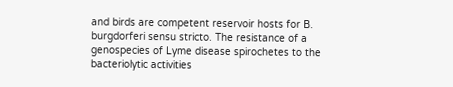and birds are competent reservoir hosts for B. burgdorferi sensu stricto. The resistance of a genospecies of Lyme disease spirochetes to the bacteriolytic activities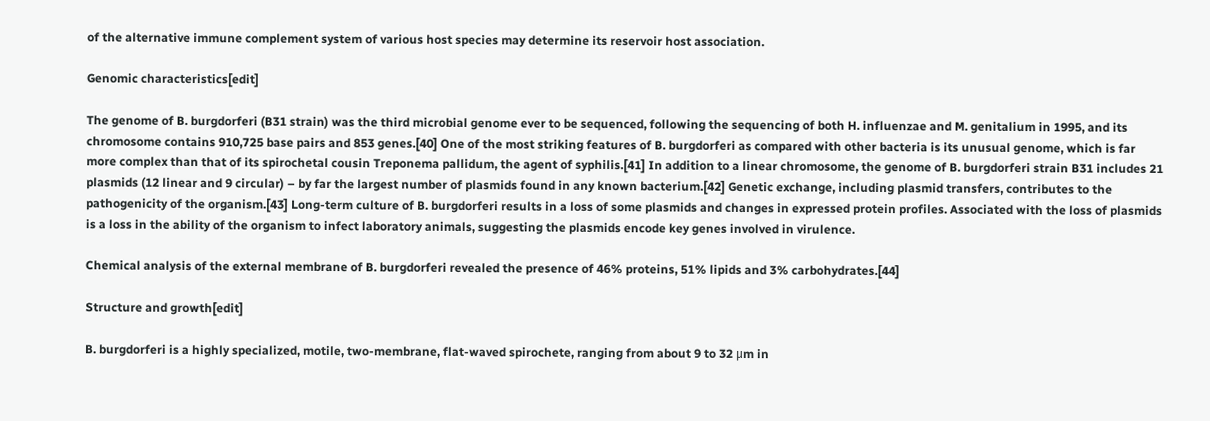of the alternative immune complement system of various host species may determine its reservoir host association.

Genomic characteristics[edit]

The genome of B. burgdorferi (B31 strain) was the third microbial genome ever to be sequenced, following the sequencing of both H. influenzae and M. genitalium in 1995, and its chromosome contains 910,725 base pairs and 853 genes.[40] One of the most striking features of B. burgdorferi as compared with other bacteria is its unusual genome, which is far more complex than that of its spirochetal cousin Treponema pallidum, the agent of syphilis.[41] In addition to a linear chromosome, the genome of B. burgdorferi strain B31 includes 21 plasmids (12 linear and 9 circular) – by far the largest number of plasmids found in any known bacterium.[42] Genetic exchange, including plasmid transfers, contributes to the pathogenicity of the organism.[43] Long-term culture of B. burgdorferi results in a loss of some plasmids and changes in expressed protein profiles. Associated with the loss of plasmids is a loss in the ability of the organism to infect laboratory animals, suggesting the plasmids encode key genes involved in virulence.

Chemical analysis of the external membrane of B. burgdorferi revealed the presence of 46% proteins, 51% lipids and 3% carbohydrates.[44]

Structure and growth[edit]

B. burgdorferi is a highly specialized, motile, two-membrane, flat-waved spirochete, ranging from about 9 to 32 μm in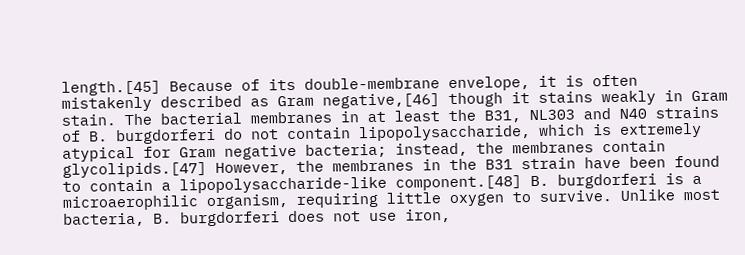length.[45] Because of its double-membrane envelope, it is often mistakenly described as Gram negative,[46] though it stains weakly in Gram stain. The bacterial membranes in at least the B31, NL303 and N40 strains of B. burgdorferi do not contain lipopolysaccharide, which is extremely atypical for Gram negative bacteria; instead, the membranes contain glycolipids.[47] However, the membranes in the B31 strain have been found to contain a lipopolysaccharide-like component.[48] B. burgdorferi is a microaerophilic organism, requiring little oxygen to survive. Unlike most bacteria, B. burgdorferi does not use iron,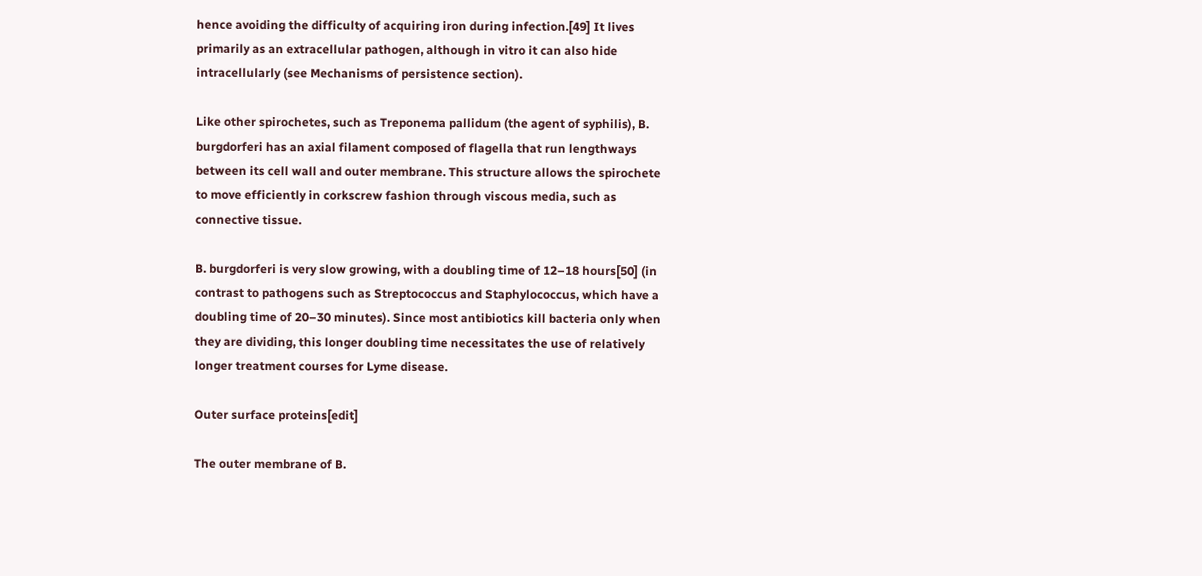hence avoiding the difficulty of acquiring iron during infection.[49] It lives primarily as an extracellular pathogen, although in vitro it can also hide intracellularly (see Mechanisms of persistence section).

Like other spirochetes, such as Treponema pallidum (the agent of syphilis), B. burgdorferi has an axial filament composed of flagella that run lengthways between its cell wall and outer membrane. This structure allows the spirochete to move efficiently in corkscrew fashion through viscous media, such as connective tissue.

B. burgdorferi is very slow growing, with a doubling time of 12–18 hours[50] (in contrast to pathogens such as Streptococcus and Staphylococcus, which have a doubling time of 20–30 minutes). Since most antibiotics kill bacteria only when they are dividing, this longer doubling time necessitates the use of relatively longer treatment courses for Lyme disease.

Outer surface proteins[edit]

The outer membrane of B.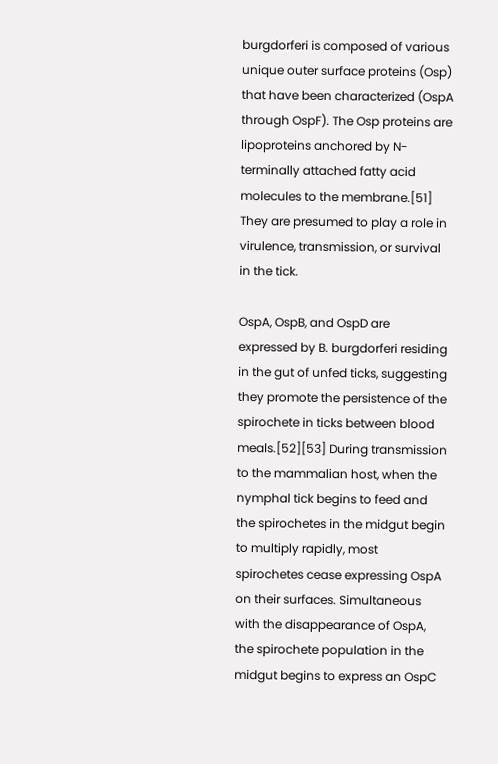burgdorferi is composed of various unique outer surface proteins (Osp) that have been characterized (OspA through OspF). The Osp proteins are lipoproteins anchored by N-terminally attached fatty acid molecules to the membrane.[51] They are presumed to play a role in virulence, transmission, or survival in the tick.

OspA, OspB, and OspD are expressed by B. burgdorferi residing in the gut of unfed ticks, suggesting they promote the persistence of the spirochete in ticks between blood meals.[52][53] During transmission to the mammalian host, when the nymphal tick begins to feed and the spirochetes in the midgut begin to multiply rapidly, most spirochetes cease expressing OspA on their surfaces. Simultaneous with the disappearance of OspA, the spirochete population in the midgut begins to express an OspC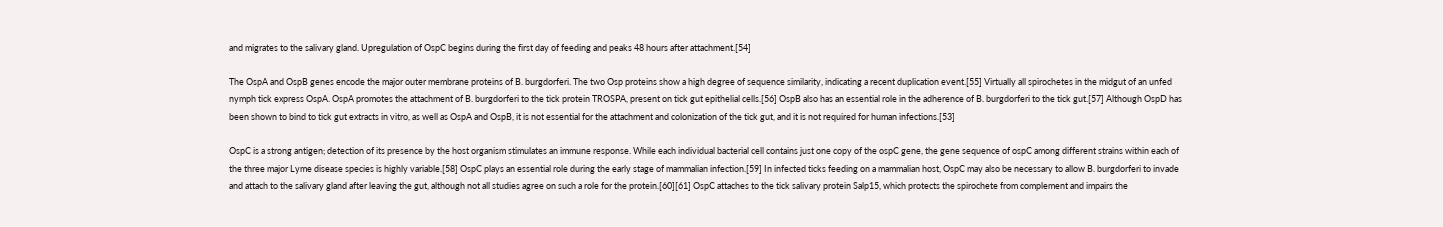and migrates to the salivary gland. Upregulation of OspC begins during the first day of feeding and peaks 48 hours after attachment.[54]

The OspA and OspB genes encode the major outer membrane proteins of B. burgdorferi. The two Osp proteins show a high degree of sequence similarity, indicating a recent duplication event.[55] Virtually all spirochetes in the midgut of an unfed nymph tick express OspA. OspA promotes the attachment of B. burgdorferi to the tick protein TROSPA, present on tick gut epithelial cells.[56] OspB also has an essential role in the adherence of B. burgdorferi to the tick gut.[57] Although OspD has been shown to bind to tick gut extracts in vitro, as well as OspA and OspB, it is not essential for the attachment and colonization of the tick gut, and it is not required for human infections.[53]

OspC is a strong antigen; detection of its presence by the host organism stimulates an immune response. While each individual bacterial cell contains just one copy of the ospC gene, the gene sequence of ospC among different strains within each of the three major Lyme disease species is highly variable.[58] OspC plays an essential role during the early stage of mammalian infection.[59] In infected ticks feeding on a mammalian host, OspC may also be necessary to allow B. burgdorferi to invade and attach to the salivary gland after leaving the gut, although not all studies agree on such a role for the protein.[60][61] OspC attaches to the tick salivary protein Salp15, which protects the spirochete from complement and impairs the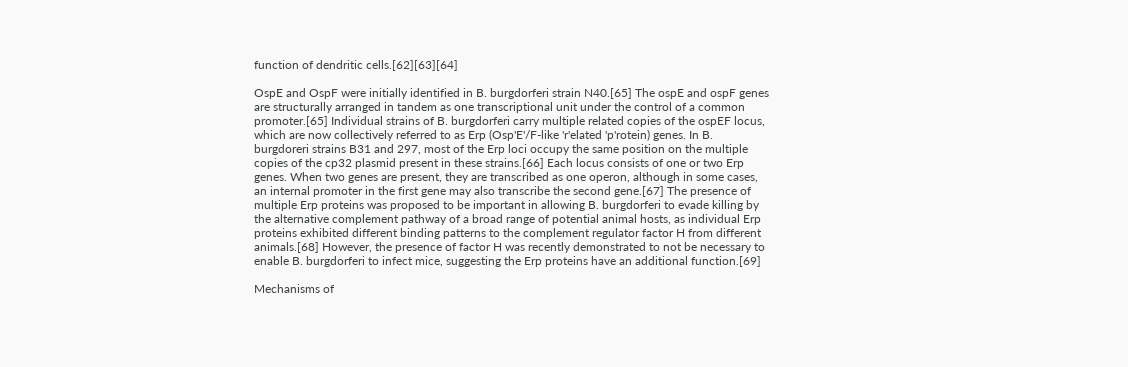function of dendritic cells.[62][63][64]

OspE and OspF were initially identified in B. burgdorferi strain N40.[65] The ospE and ospF genes are structurally arranged in tandem as one transcriptional unit under the control of a common promoter.[65] Individual strains of B. burgdorferi carry multiple related copies of the ospEF locus, which are now collectively referred to as Erp (Osp'E'/F-like 'r'elated 'p'rotein) genes. In B. burgdoreri strains B31 and 297, most of the Erp loci occupy the same position on the multiple copies of the cp32 plasmid present in these strains.[66] Each locus consists of one or two Erp genes. When two genes are present, they are transcribed as one operon, although in some cases, an internal promoter in the first gene may also transcribe the second gene.[67] The presence of multiple Erp proteins was proposed to be important in allowing B. burgdorferi to evade killing by the alternative complement pathway of a broad range of potential animal hosts, as individual Erp proteins exhibited different binding patterns to the complement regulator factor H from different animals.[68] However, the presence of factor H was recently demonstrated to not be necessary to enable B. burgdorferi to infect mice, suggesting the Erp proteins have an additional function.[69]

Mechanisms of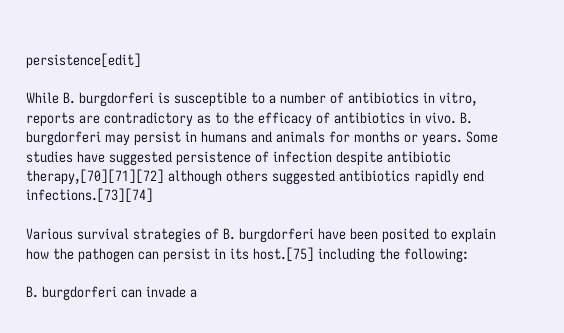persistence[edit]

While B. burgdorferi is susceptible to a number of antibiotics in vitro, reports are contradictory as to the efficacy of antibiotics in vivo. B. burgdorferi may persist in humans and animals for months or years. Some studies have suggested persistence of infection despite antibiotic therapy,[70][71][72] although others suggested antibiotics rapidly end infections.[73][74]

Various survival strategies of B. burgdorferi have been posited to explain how the pathogen can persist in its host.[75] including the following:

B. burgdorferi can invade a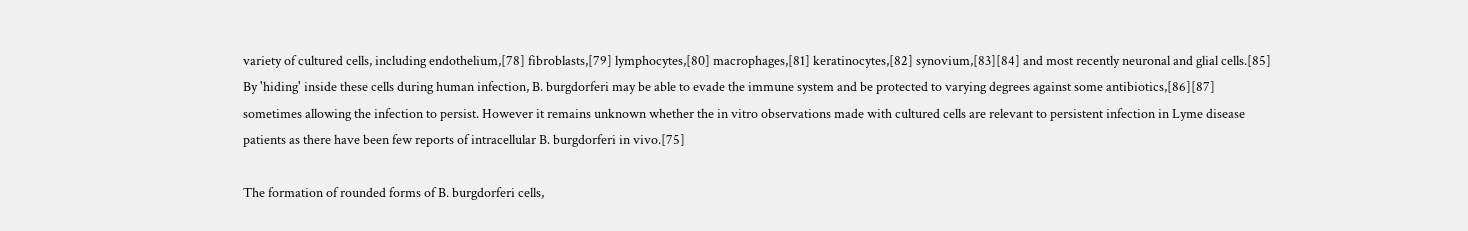variety of cultured cells, including endothelium,[78] fibroblasts,[79] lymphocytes,[80] macrophages,[81] keratinocytes,[82] synovium,[83][84] and most recently neuronal and glial cells.[85] By 'hiding' inside these cells during human infection, B. burgdorferi may be able to evade the immune system and be protected to varying degrees against some antibiotics,[86][87] sometimes allowing the infection to persist. However it remains unknown whether the in vitro observations made with cultured cells are relevant to persistent infection in Lyme disease patients as there have been few reports of intracellular B. burgdorferi in vivo.[75]

The formation of rounded forms of B. burgdorferi cells,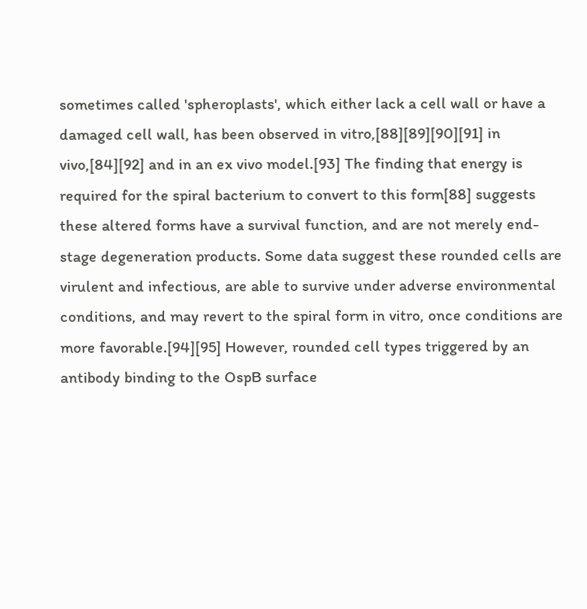sometimes called 'spheroplasts', which either lack a cell wall or have a damaged cell wall, has been observed in vitro,[88][89][90][91] in vivo,[84][92] and in an ex vivo model.[93] The finding that energy is required for the spiral bacterium to convert to this form[88] suggests these altered forms have a survival function, and are not merely end-stage degeneration products. Some data suggest these rounded cells are virulent and infectious, are able to survive under adverse environmental conditions, and may revert to the spiral form in vitro, once conditions are more favorable.[94][95] However, rounded cell types triggered by an antibody binding to the OspB surface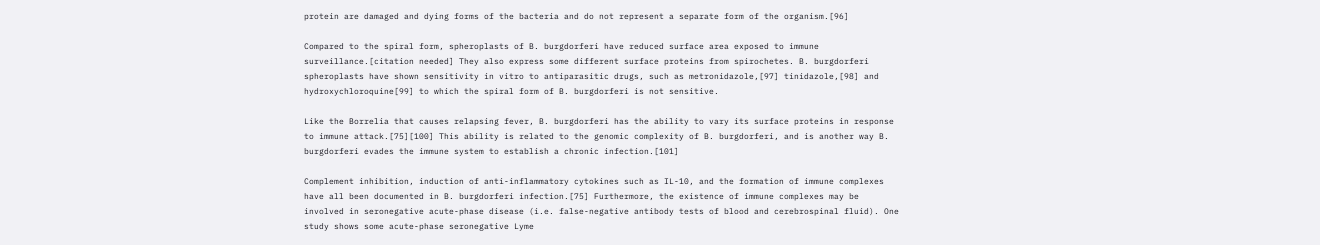protein are damaged and dying forms of the bacteria and do not represent a separate form of the organism.[96]

Compared to the spiral form, spheroplasts of B. burgdorferi have reduced surface area exposed to immune surveillance.[citation needed] They also express some different surface proteins from spirochetes. B. burgdorferi spheroplasts have shown sensitivity in vitro to antiparasitic drugs, such as metronidazole,[97] tinidazole,[98] and hydroxychloroquine[99] to which the spiral form of B. burgdorferi is not sensitive.

Like the Borrelia that causes relapsing fever, B. burgdorferi has the ability to vary its surface proteins in response to immune attack.[75][100] This ability is related to the genomic complexity of B. burgdorferi, and is another way B. burgdorferi evades the immune system to establish a chronic infection.[101]

Complement inhibition, induction of anti-inflammatory cytokines such as IL-10, and the formation of immune complexes have all been documented in B. burgdorferi infection.[75] Furthermore, the existence of immune complexes may be involved in seronegative acute-phase disease (i.e. false-negative antibody tests of blood and cerebrospinal fluid). One study shows some acute-phase seronegative Lyme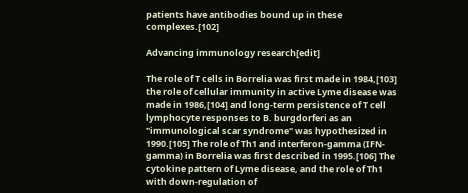patients have antibodies bound up in these complexes.[102]

Advancing immunology research[edit]

The role of T cells in Borrelia was first made in 1984,[103] the role of cellular immunity in active Lyme disease was made in 1986,[104] and long-term persistence of T cell lymphocyte responses to B. burgdorferi as an "immunological scar syndrome" was hypothesized in 1990.[105] The role of Th1 and interferon-gamma (IFN-gamma) in Borrelia was first described in 1995.[106] The cytokine pattern of Lyme disease, and the role of Th1 with down-regulation of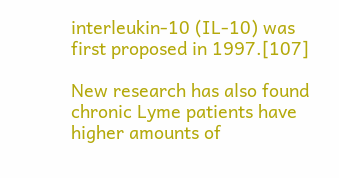interleukin-10 (IL-10) was first proposed in 1997.[107]

New research has also found chronic Lyme patients have higher amounts of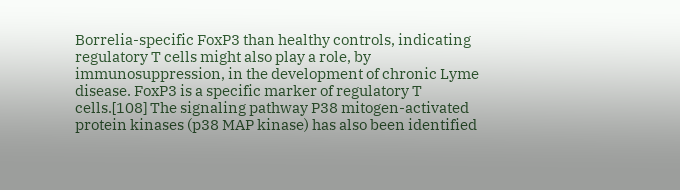Borrelia-specific FoxP3 than healthy controls, indicating regulatory T cells might also play a role, by immunosuppression, in the development of chronic Lyme disease. FoxP3 is a specific marker of regulatory T cells.[108] The signaling pathway P38 mitogen-activated protein kinases (p38 MAP kinase) has also been identified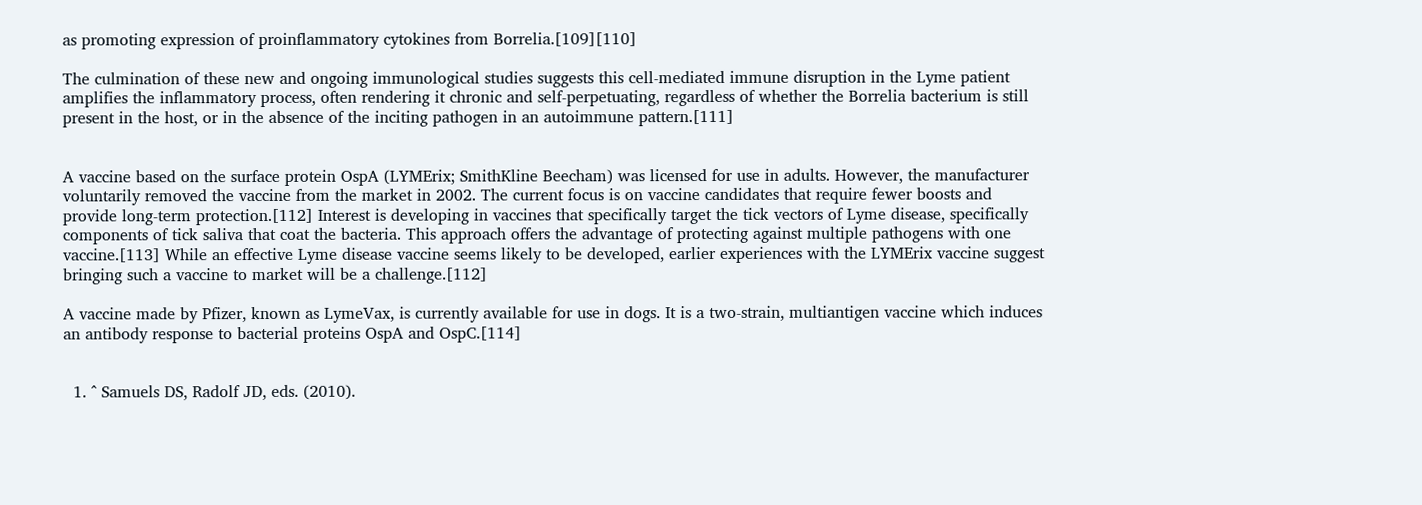as promoting expression of proinflammatory cytokines from Borrelia.[109][110]

The culmination of these new and ongoing immunological studies suggests this cell-mediated immune disruption in the Lyme patient amplifies the inflammatory process, often rendering it chronic and self-perpetuating, regardless of whether the Borrelia bacterium is still present in the host, or in the absence of the inciting pathogen in an autoimmune pattern.[111]


A vaccine based on the surface protein OspA (LYMErix; SmithKline Beecham) was licensed for use in adults. However, the manufacturer voluntarily removed the vaccine from the market in 2002. The current focus is on vaccine candidates that require fewer boosts and provide long-term protection.[112] Interest is developing in vaccines that specifically target the tick vectors of Lyme disease, specifically components of tick saliva that coat the bacteria. This approach offers the advantage of protecting against multiple pathogens with one vaccine.[113] While an effective Lyme disease vaccine seems likely to be developed, earlier experiences with the LYMErix vaccine suggest bringing such a vaccine to market will be a challenge.[112]

A vaccine made by Pfizer, known as LymeVax, is currently available for use in dogs. It is a two-strain, multiantigen vaccine which induces an antibody response to bacterial proteins OspA and OspC.[114]


  1. ^ Samuels DS, Radolf JD, eds. (2010).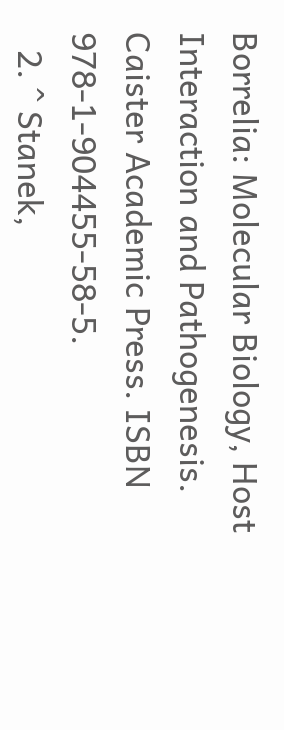Borrelia: Molecular Biology, Host Interaction and Pathogenesis. Caister Academic Press. ISBN 978-1-904455-58-5.
  2. ^ Stanek,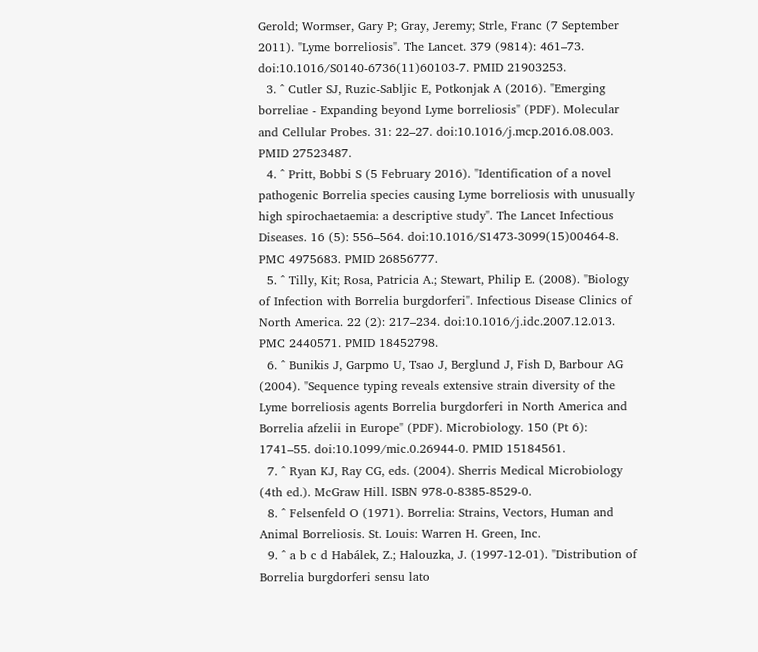Gerold; Wormser, Gary P; Gray, Jeremy; Strle, Franc (7 September 2011). "Lyme borreliosis". The Lancet. 379 (9814): 461–73. doi:10.1016/S0140-6736(11)60103-7. PMID 21903253.
  3. ^ Cutler SJ, Ruzic-Sabljic E, Potkonjak A (2016). "Emerging borreliae - Expanding beyond Lyme borreliosis" (PDF). Molecular and Cellular Probes. 31: 22–27. doi:10.1016/j.mcp.2016.08.003. PMID 27523487.
  4. ^ Pritt, Bobbi S (5 February 2016). "Identification of a novel pathogenic Borrelia species causing Lyme borreliosis with unusually high spirochaetaemia: a descriptive study". The Lancet Infectious Diseases. 16 (5): 556–564. doi:10.1016/S1473-3099(15)00464-8. PMC 4975683. PMID 26856777.
  5. ^ Tilly, Kit; Rosa, Patricia A.; Stewart, Philip E. (2008). "Biology of Infection with Borrelia burgdorferi". Infectious Disease Clinics of North America. 22 (2): 217–234. doi:10.1016/j.idc.2007.12.013. PMC 2440571. PMID 18452798.
  6. ^ Bunikis J, Garpmo U, Tsao J, Berglund J, Fish D, Barbour AG (2004). "Sequence typing reveals extensive strain diversity of the Lyme borreliosis agents Borrelia burgdorferi in North America and Borrelia afzelii in Europe" (PDF). Microbiology. 150 (Pt 6): 1741–55. doi:10.1099/mic.0.26944-0. PMID 15184561.
  7. ^ Ryan KJ, Ray CG, eds. (2004). Sherris Medical Microbiology (4th ed.). McGraw Hill. ISBN 978-0-8385-8529-0.
  8. ^ Felsenfeld O (1971). Borrelia: Strains, Vectors, Human and Animal Borreliosis. St. Louis: Warren H. Green, Inc.
  9. ^ a b c d Habálek, Z.; Halouzka, J. (1997-12-01). "Distribution of Borrelia burgdorferi sensu lato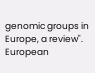genomic groups in Europe, a review". European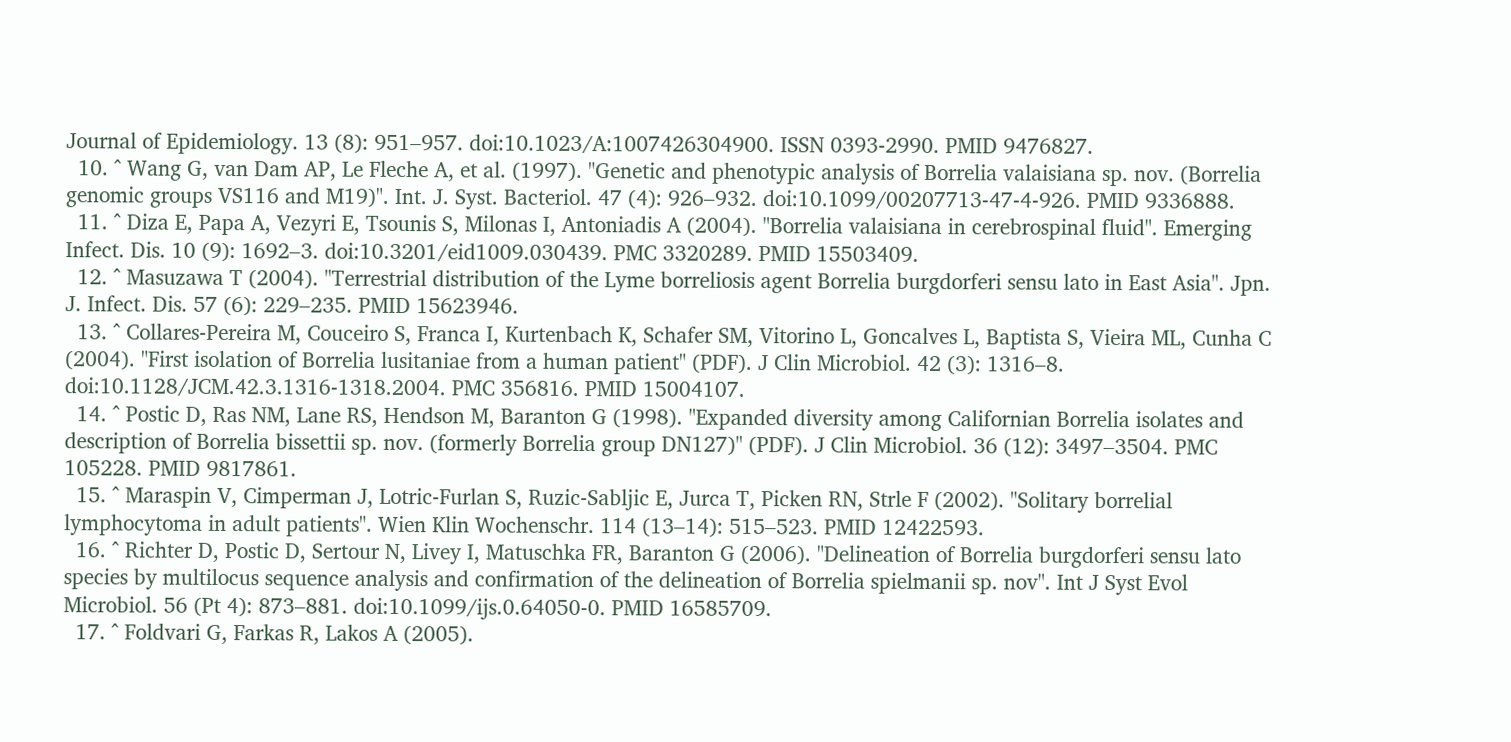Journal of Epidemiology. 13 (8): 951–957. doi:10.1023/A:1007426304900. ISSN 0393-2990. PMID 9476827.
  10. ^ Wang G, van Dam AP, Le Fleche A, et al. (1997). "Genetic and phenotypic analysis of Borrelia valaisiana sp. nov. (Borrelia genomic groups VS116 and M19)". Int. J. Syst. Bacteriol. 47 (4): 926–932. doi:10.1099/00207713-47-4-926. PMID 9336888.
  11. ^ Diza E, Papa A, Vezyri E, Tsounis S, Milonas I, Antoniadis A (2004). "Borrelia valaisiana in cerebrospinal fluid". Emerging Infect. Dis. 10 (9): 1692–3. doi:10.3201/eid1009.030439. PMC 3320289. PMID 15503409.
  12. ^ Masuzawa T (2004). "Terrestrial distribution of the Lyme borreliosis agent Borrelia burgdorferi sensu lato in East Asia". Jpn. J. Infect. Dis. 57 (6): 229–235. PMID 15623946.
  13. ^ Collares-Pereira M, Couceiro S, Franca I, Kurtenbach K, Schafer SM, Vitorino L, Goncalves L, Baptista S, Vieira ML, Cunha C (2004). "First isolation of Borrelia lusitaniae from a human patient" (PDF). J Clin Microbiol. 42 (3): 1316–8. doi:10.1128/JCM.42.3.1316-1318.2004. PMC 356816. PMID 15004107.
  14. ^ Postic D, Ras NM, Lane RS, Hendson M, Baranton G (1998). "Expanded diversity among Californian Borrelia isolates and description of Borrelia bissettii sp. nov. (formerly Borrelia group DN127)" (PDF). J Clin Microbiol. 36 (12): 3497–3504. PMC 105228. PMID 9817861.
  15. ^ Maraspin V, Cimperman J, Lotric-Furlan S, Ruzic-Sabljic E, Jurca T, Picken RN, Strle F (2002). "Solitary borrelial lymphocytoma in adult patients". Wien Klin Wochenschr. 114 (13–14): 515–523. PMID 12422593.
  16. ^ Richter D, Postic D, Sertour N, Livey I, Matuschka FR, Baranton G (2006). "Delineation of Borrelia burgdorferi sensu lato species by multilocus sequence analysis and confirmation of the delineation of Borrelia spielmanii sp. nov". Int J Syst Evol Microbiol. 56 (Pt 4): 873–881. doi:10.1099/ijs.0.64050-0. PMID 16585709.
  17. ^ Foldvari G, Farkas R, Lakos A (2005).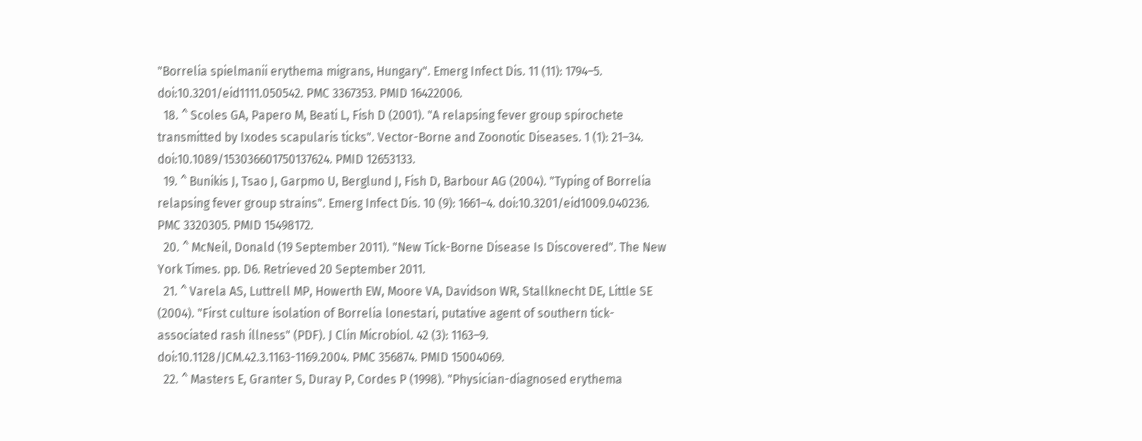"Borrelia spielmanii erythema migrans, Hungary". Emerg Infect Dis. 11 (11): 1794–5. doi:10.3201/eid1111.050542. PMC 3367353. PMID 16422006.
  18. ^ Scoles GA, Papero M, Beati L, Fish D (2001). "A relapsing fever group spirochete transmitted by Ixodes scapularis ticks". Vector-Borne and Zoonotic Diseases. 1 (1): 21–34. doi:10.1089/153036601750137624. PMID 12653133.
  19. ^ Bunikis J, Tsao J, Garpmo U, Berglund J, Fish D, Barbour AG (2004). "Typing of Borrelia relapsing fever group strains". Emerg Infect Dis. 10 (9): 1661–4. doi:10.3201/eid1009.040236. PMC 3320305. PMID 15498172.
  20. ^ McNeil, Donald (19 September 2011). "New Tick-Borne Disease Is Discovered". The New York Times. pp. D6. Retrieved 20 September 2011.
  21. ^ Varela AS, Luttrell MP, Howerth EW, Moore VA, Davidson WR, Stallknecht DE, Little SE (2004). "First culture isolation of Borrelia lonestari, putative agent of southern tick-associated rash illness" (PDF). J Clin Microbiol. 42 (3): 1163–9. doi:10.1128/JCM.42.3.1163-1169.2004. PMC 356874. PMID 15004069.
  22. ^ Masters E, Granter S, Duray P, Cordes P (1998). "Physician-diagnosed erythema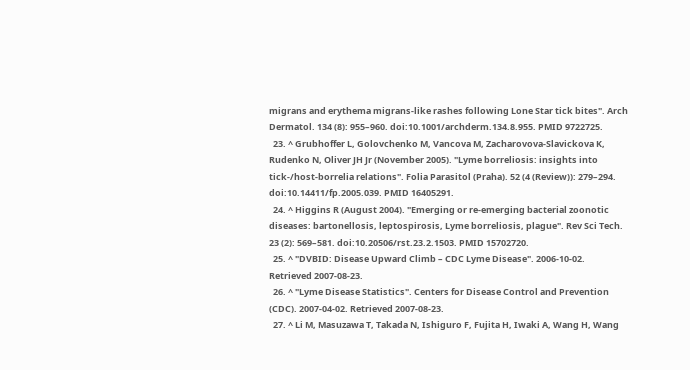migrans and erythema migrans-like rashes following Lone Star tick bites". Arch Dermatol. 134 (8): 955–960. doi:10.1001/archderm.134.8.955. PMID 9722725.
  23. ^ Grubhoffer L, Golovchenko M, Vancova M, Zacharovova-Slavickova K, Rudenko N, Oliver JH Jr (November 2005). "Lyme borreliosis: insights into tick-/host-borrelia relations". Folia Parasitol (Praha). 52 (4 (Review)): 279–294. doi:10.14411/fp.2005.039. PMID 16405291.
  24. ^ Higgins R (August 2004). "Emerging or re-emerging bacterial zoonotic diseases: bartonellosis, leptospirosis, Lyme borreliosis, plague". Rev Sci Tech. 23 (2): 569–581. doi:10.20506/rst.23.2.1503. PMID 15702720.
  25. ^ "DVBID: Disease Upward Climb – CDC Lyme Disease". 2006-10-02. Retrieved 2007-08-23.
  26. ^ "Lyme Disease Statistics". Centers for Disease Control and Prevention (CDC). 2007-04-02. Retrieved 2007-08-23.
  27. ^ Li M, Masuzawa T, Takada N, Ishiguro F, Fujita H, Iwaki A, Wang H, Wang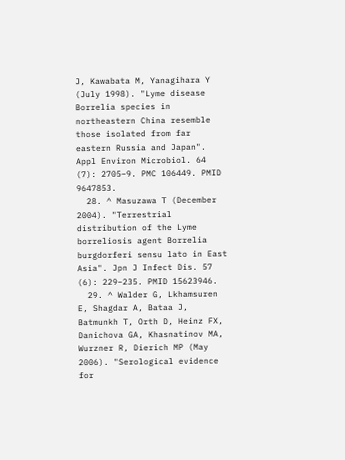J, Kawabata M, Yanagihara Y (July 1998). "Lyme disease Borrelia species in northeastern China resemble those isolated from far eastern Russia and Japan". Appl Environ Microbiol. 64 (7): 2705–9. PMC 106449. PMID 9647853.
  28. ^ Masuzawa T (December 2004). "Terrestrial distribution of the Lyme borreliosis agent Borrelia burgdorferi sensu lato in East Asia". Jpn J Infect Dis. 57 (6): 229–235. PMID 15623946.
  29. ^ Walder G, Lkhamsuren E, Shagdar A, Bataa J, Batmunkh T, Orth D, Heinz FX, Danichova GA, Khasnatinov MA, Wurzner R, Dierich MP (May 2006). "Serological evidence for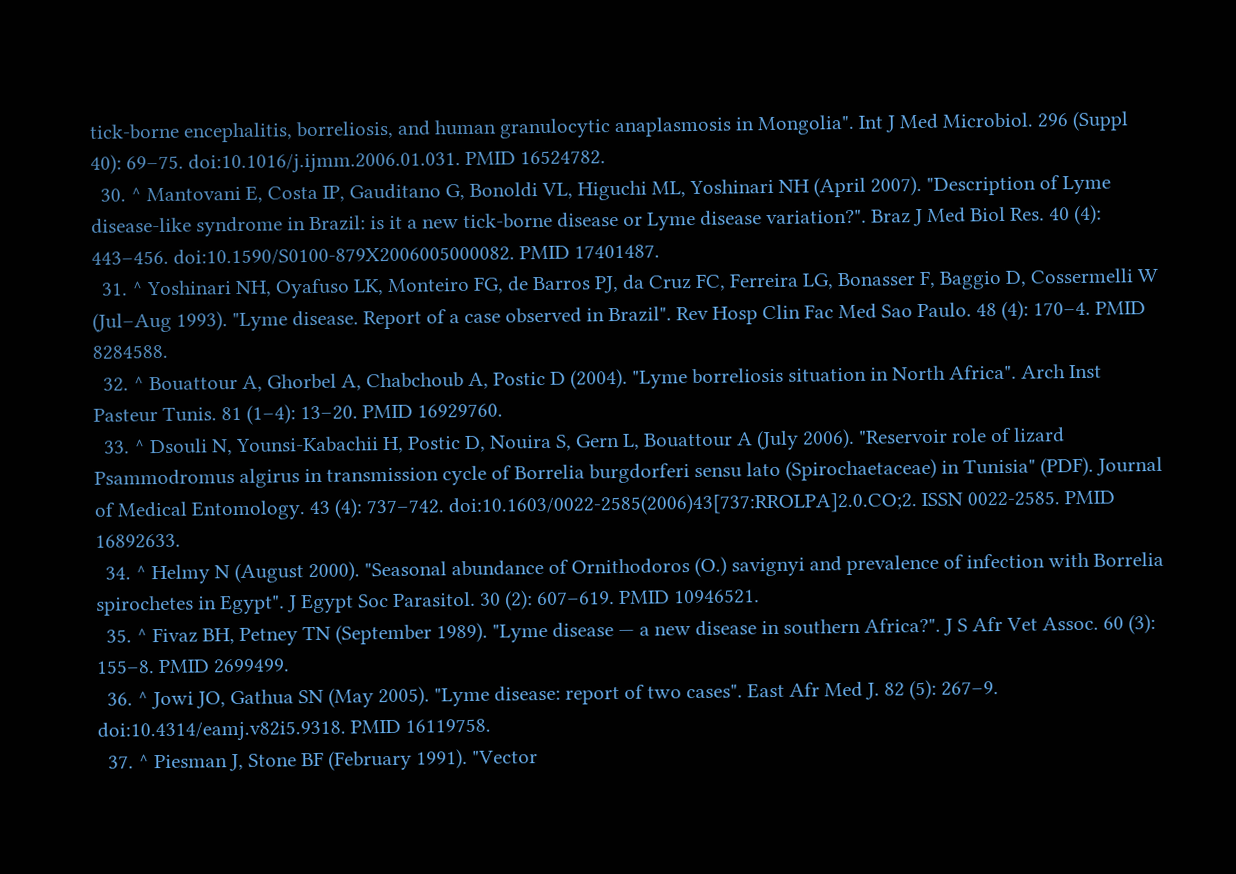tick-borne encephalitis, borreliosis, and human granulocytic anaplasmosis in Mongolia". Int J Med Microbiol. 296 (Suppl 40): 69–75. doi:10.1016/j.ijmm.2006.01.031. PMID 16524782.
  30. ^ Mantovani E, Costa IP, Gauditano G, Bonoldi VL, Higuchi ML, Yoshinari NH (April 2007). "Description of Lyme disease-like syndrome in Brazil: is it a new tick-borne disease or Lyme disease variation?". Braz J Med Biol Res. 40 (4): 443–456. doi:10.1590/S0100-879X2006005000082. PMID 17401487.
  31. ^ Yoshinari NH, Oyafuso LK, Monteiro FG, de Barros PJ, da Cruz FC, Ferreira LG, Bonasser F, Baggio D, Cossermelli W (Jul–Aug 1993). "Lyme disease. Report of a case observed in Brazil". Rev Hosp Clin Fac Med Sao Paulo. 48 (4): 170–4. PMID 8284588.
  32. ^ Bouattour A, Ghorbel A, Chabchoub A, Postic D (2004). "Lyme borreliosis situation in North Africa". Arch Inst Pasteur Tunis. 81 (1–4): 13–20. PMID 16929760.
  33. ^ Dsouli N, Younsi-Kabachii H, Postic D, Nouira S, Gern L, Bouattour A (July 2006). "Reservoir role of lizard Psammodromus algirus in transmission cycle of Borrelia burgdorferi sensu lato (Spirochaetaceae) in Tunisia" (PDF). Journal of Medical Entomology. 43 (4): 737–742. doi:10.1603/0022-2585(2006)43[737:RROLPA]2.0.CO;2. ISSN 0022-2585. PMID 16892633.
  34. ^ Helmy N (August 2000). "Seasonal abundance of Ornithodoros (O.) savignyi and prevalence of infection with Borrelia spirochetes in Egypt". J Egypt Soc Parasitol. 30 (2): 607–619. PMID 10946521.
  35. ^ Fivaz BH, Petney TN (September 1989). "Lyme disease — a new disease in southern Africa?". J S Afr Vet Assoc. 60 (3): 155–8. PMID 2699499.
  36. ^ Jowi JO, Gathua SN (May 2005). "Lyme disease: report of two cases". East Afr Med J. 82 (5): 267–9. doi:10.4314/eamj.v82i5.9318. PMID 16119758.
  37. ^ Piesman J, Stone BF (February 1991). "Vector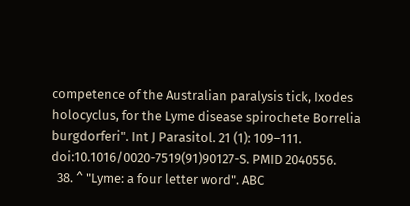competence of the Australian paralysis tick, Ixodes holocyclus, for the Lyme disease spirochete Borrelia burgdorferi". Int J Parasitol. 21 (1): 109–111. doi:10.1016/0020-7519(91)90127-S. PMID 2040556.
  38. ^ "Lyme: a four letter word". ABC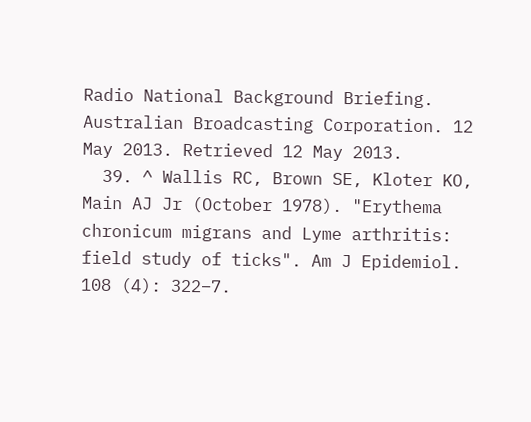Radio National Background Briefing. Australian Broadcasting Corporation. 12 May 2013. Retrieved 12 May 2013.
  39. ^ Wallis RC, Brown SE, Kloter KO, Main AJ Jr (October 1978). "Erythema chronicum migrans and Lyme arthritis: field study of ticks". Am J Epidemiol. 108 (4): 322–7.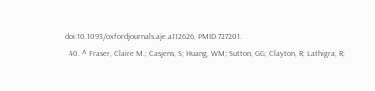doi:10.1093/oxfordjournals.aje.a112626. PMID 727201.
  40. ^ Fraser, Claire M.; Casjens, S; Huang, WM; Sutton, GG; Clayton, R; Lathigra, R;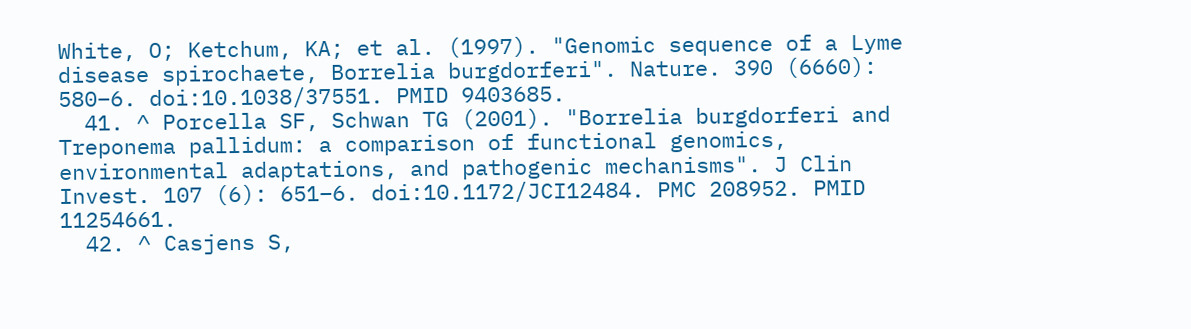White, O; Ketchum, KA; et al. (1997). "Genomic sequence of a Lyme disease spirochaete, Borrelia burgdorferi". Nature. 390 (6660): 580–6. doi:10.1038/37551. PMID 9403685.
  41. ^ Porcella SF, Schwan TG (2001). "Borrelia burgdorferi and Treponema pallidum: a comparison of functional genomics, environmental adaptations, and pathogenic mechanisms". J Clin Invest. 107 (6): 651–6. doi:10.1172/JCI12484. PMC 208952. PMID 11254661.
  42. ^ Casjens S,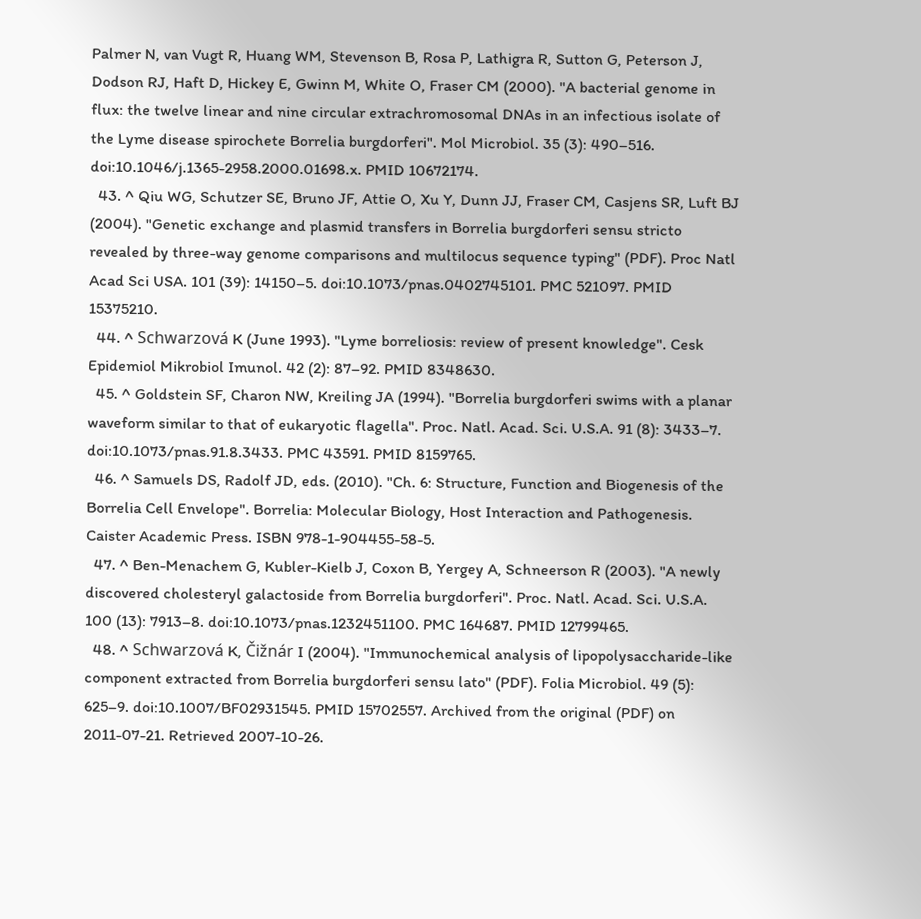Palmer N, van Vugt R, Huang WM, Stevenson B, Rosa P, Lathigra R, Sutton G, Peterson J, Dodson RJ, Haft D, Hickey E, Gwinn M, White O, Fraser CM (2000). "A bacterial genome in flux: the twelve linear and nine circular extrachromosomal DNAs in an infectious isolate of the Lyme disease spirochete Borrelia burgdorferi". Mol Microbiol. 35 (3): 490–516. doi:10.1046/j.1365-2958.2000.01698.x. PMID 10672174.
  43. ^ Qiu WG, Schutzer SE, Bruno JF, Attie O, Xu Y, Dunn JJ, Fraser CM, Casjens SR, Luft BJ (2004). "Genetic exchange and plasmid transfers in Borrelia burgdorferi sensu stricto revealed by three-way genome comparisons and multilocus sequence typing" (PDF). Proc Natl Acad Sci USA. 101 (39): 14150–5. doi:10.1073/pnas.0402745101. PMC 521097. PMID 15375210.
  44. ^ Schwarzová K (June 1993). "Lyme borreliosis: review of present knowledge". Cesk Epidemiol Mikrobiol Imunol. 42 (2): 87–92. PMID 8348630.
  45. ^ Goldstein SF, Charon NW, Kreiling JA (1994). "Borrelia burgdorferi swims with a planar waveform similar to that of eukaryotic flagella". Proc. Natl. Acad. Sci. U.S.A. 91 (8): 3433–7. doi:10.1073/pnas.91.8.3433. PMC 43591. PMID 8159765.
  46. ^ Samuels DS, Radolf JD, eds. (2010). "Ch. 6: Structure, Function and Biogenesis of the Borrelia Cell Envelope". Borrelia: Molecular Biology, Host Interaction and Pathogenesis. Caister Academic Press. ISBN 978-1-904455-58-5.
  47. ^ Ben-Menachem G, Kubler-Kielb J, Coxon B, Yergey A, Schneerson R (2003). "A newly discovered cholesteryl galactoside from Borrelia burgdorferi". Proc. Natl. Acad. Sci. U.S.A. 100 (13): 7913–8. doi:10.1073/pnas.1232451100. PMC 164687. PMID 12799465.
  48. ^ Schwarzová K, Čižnár I (2004). "Immunochemical analysis of lipopolysaccharide-like component extracted from Borrelia burgdorferi sensu lato" (PDF). Folia Microbiol. 49 (5): 625–9. doi:10.1007/BF02931545. PMID 15702557. Archived from the original (PDF) on 2011-07-21. Retrieved 2007-10-26.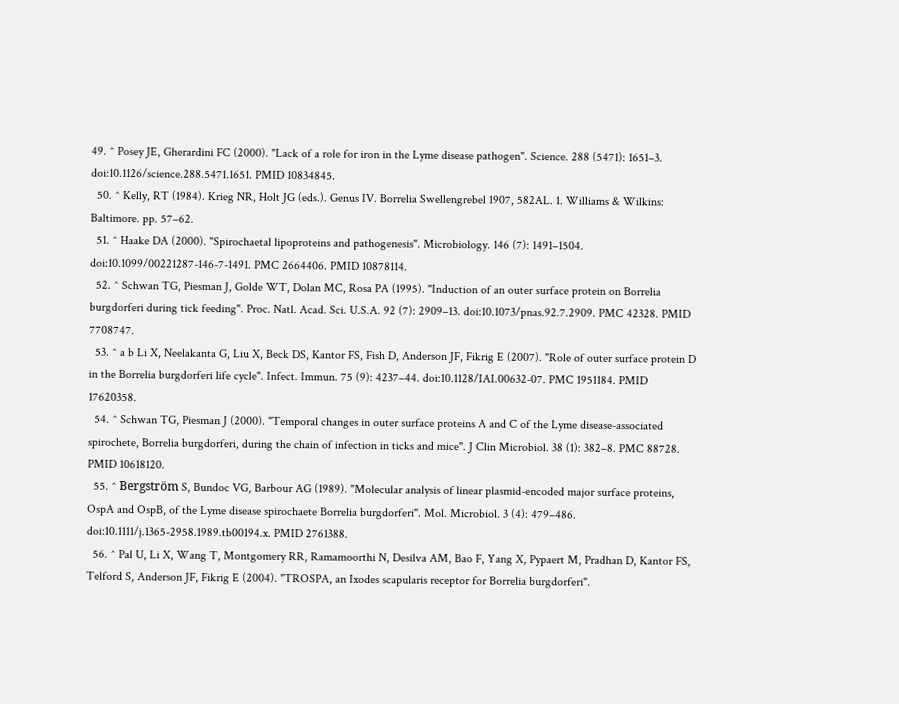49. ^ Posey JE, Gherardini FC (2000). "Lack of a role for iron in the Lyme disease pathogen". Science. 288 (5471): 1651–3. doi:10.1126/science.288.5471.1651. PMID 10834845.
  50. ^ Kelly, RT (1984). Krieg NR, Holt JG (eds.). Genus IV. Borrelia Swellengrebel 1907, 582AL. 1. Williams & Wilkins: Baltimore. pp. 57–62.
  51. ^ Haake DA (2000). "Spirochaetal lipoproteins and pathogenesis". Microbiology. 146 (7): 1491–1504. doi:10.1099/00221287-146-7-1491. PMC 2664406. PMID 10878114.
  52. ^ Schwan TG, Piesman J, Golde WT, Dolan MC, Rosa PA (1995). "Induction of an outer surface protein on Borrelia burgdorferi during tick feeding". Proc. Natl. Acad. Sci. U.S.A. 92 (7): 2909–13. doi:10.1073/pnas.92.7.2909. PMC 42328. PMID 7708747.
  53. ^ a b Li X, Neelakanta G, Liu X, Beck DS, Kantor FS, Fish D, Anderson JF, Fikrig E (2007). "Role of outer surface protein D in the Borrelia burgdorferi life cycle". Infect. Immun. 75 (9): 4237–44. doi:10.1128/IAI.00632-07. PMC 1951184. PMID 17620358.
  54. ^ Schwan TG, Piesman J (2000). "Temporal changes in outer surface proteins A and C of the Lyme disease-associated spirochete, Borrelia burgdorferi, during the chain of infection in ticks and mice". J Clin Microbiol. 38 (1): 382–8. PMC 88728. PMID 10618120.
  55. ^ Bergström S, Bundoc VG, Barbour AG (1989). "Molecular analysis of linear plasmid-encoded major surface proteins, OspA and OspB, of the Lyme disease spirochaete Borrelia burgdorferi". Mol. Microbiol. 3 (4): 479–486. doi:10.1111/j.1365-2958.1989.tb00194.x. PMID 2761388.
  56. ^ Pal U, Li X, Wang T, Montgomery RR, Ramamoorthi N, Desilva AM, Bao F, Yang X, Pypaert M, Pradhan D, Kantor FS, Telford S, Anderson JF, Fikrig E (2004). "TROSPA, an Ixodes scapularis receptor for Borrelia burgdorferi".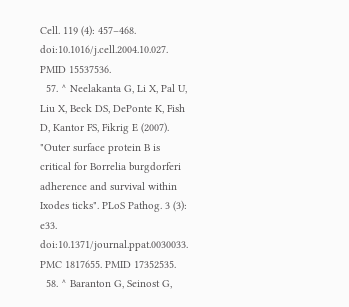Cell. 119 (4): 457–468. doi:10.1016/j.cell.2004.10.027. PMID 15537536.
  57. ^ Neelakanta G, Li X, Pal U, Liu X, Beck DS, DePonte K, Fish D, Kantor FS, Fikrig E (2007). "Outer surface protein B is critical for Borrelia burgdorferi adherence and survival within Ixodes ticks". PLoS Pathog. 3 (3): e33. doi:10.1371/journal.ppat.0030033. PMC 1817655. PMID 17352535.
  58. ^ Baranton G, Seinost G,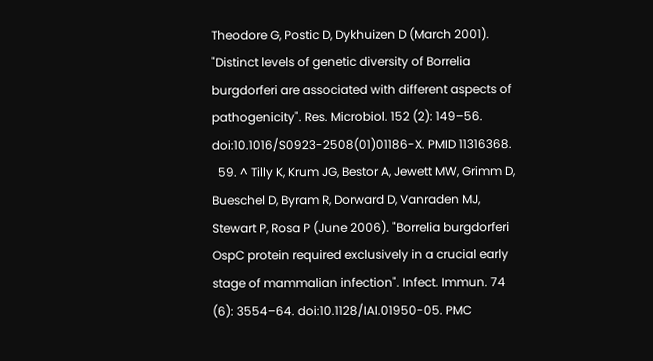Theodore G, Postic D, Dykhuizen D (March 2001). "Distinct levels of genetic diversity of Borrelia burgdorferi are associated with different aspects of pathogenicity". Res. Microbiol. 152 (2): 149–56. doi:10.1016/S0923-2508(01)01186-X. PMID 11316368.
  59. ^ Tilly K, Krum JG, Bestor A, Jewett MW, Grimm D, Bueschel D, Byram R, Dorward D, Vanraden MJ, Stewart P, Rosa P (June 2006). "Borrelia burgdorferi OspC protein required exclusively in a crucial early stage of mammalian infection". Infect. Immun. 74 (6): 3554–64. doi:10.1128/IAI.01950-05. PMC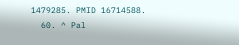1479285. PMID 16714588.
  60. ^ Pal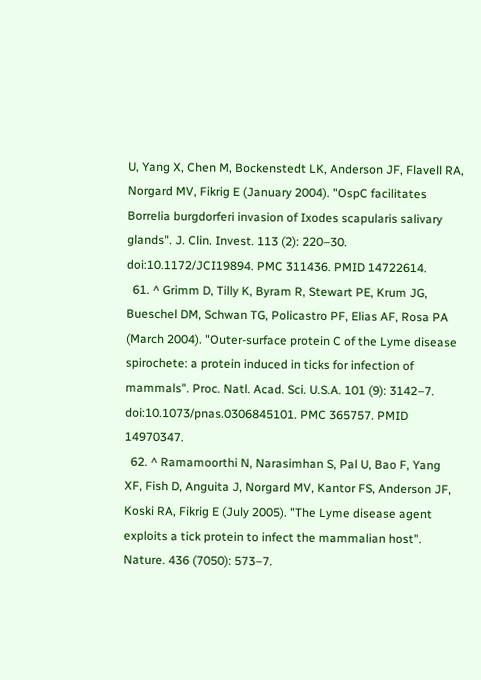U, Yang X, Chen M, Bockenstedt LK, Anderson JF, Flavell RA, Norgard MV, Fikrig E (January 2004). "OspC facilitates Borrelia burgdorferi invasion of Ixodes scapularis salivary glands". J. Clin. Invest. 113 (2): 220–30. doi:10.1172/JCI19894. PMC 311436. PMID 14722614.
  61. ^ Grimm D, Tilly K, Byram R, Stewart PE, Krum JG, Bueschel DM, Schwan TG, Policastro PF, Elias AF, Rosa PA (March 2004). "Outer-surface protein C of the Lyme disease spirochete: a protein induced in ticks for infection of mammals". Proc. Natl. Acad. Sci. U.S.A. 101 (9): 3142–7. doi:10.1073/pnas.0306845101. PMC 365757. PMID 14970347.
  62. ^ Ramamoorthi N, Narasimhan S, Pal U, Bao F, Yang XF, Fish D, Anguita J, Norgard MV, Kantor FS, Anderson JF, Koski RA, Fikrig E (July 2005). "The Lyme disease agent exploits a tick protein to infect the mammalian host". Nature. 436 (7050): 573–7.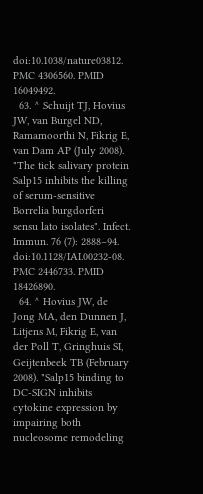doi:10.1038/nature03812. PMC 4306560. PMID 16049492.
  63. ^ Schuijt TJ, Hovius JW, van Burgel ND, Ramamoorthi N, Fikrig E, van Dam AP (July 2008). "The tick salivary protein Salp15 inhibits the killing of serum-sensitive Borrelia burgdorferi sensu lato isolates". Infect. Immun. 76 (7): 2888–94. doi:10.1128/IAI.00232-08. PMC 2446733. PMID 18426890.
  64. ^ Hovius JW, de Jong MA, den Dunnen J, Litjens M, Fikrig E, van der Poll T, Gringhuis SI, Geijtenbeek TB (February 2008). "Salp15 binding to DC-SIGN inhibits cytokine expression by impairing both nucleosome remodeling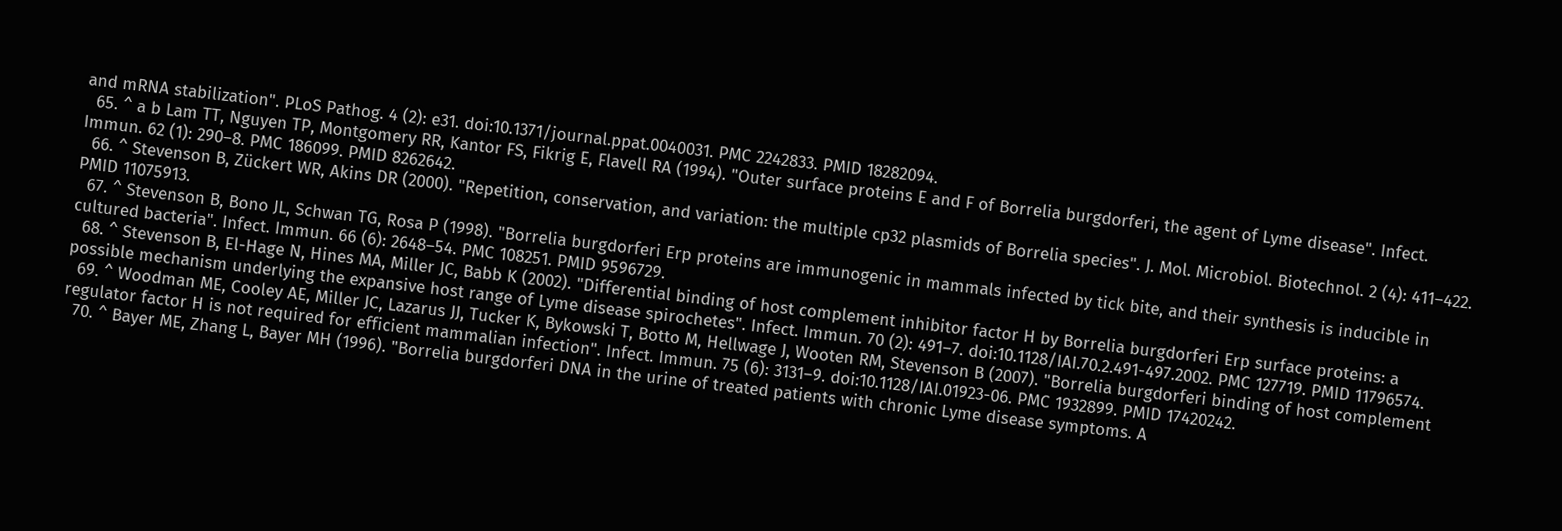and mRNA stabilization". PLoS Pathog. 4 (2): e31. doi:10.1371/journal.ppat.0040031. PMC 2242833. PMID 18282094.
  65. ^ a b Lam TT, Nguyen TP, Montgomery RR, Kantor FS, Fikrig E, Flavell RA (1994). "Outer surface proteins E and F of Borrelia burgdorferi, the agent of Lyme disease". Infect. Immun. 62 (1): 290–8. PMC 186099. PMID 8262642.
  66. ^ Stevenson B, Zückert WR, Akins DR (2000). "Repetition, conservation, and variation: the multiple cp32 plasmids of Borrelia species". J. Mol. Microbiol. Biotechnol. 2 (4): 411–422. PMID 11075913.
  67. ^ Stevenson B, Bono JL, Schwan TG, Rosa P (1998). "Borrelia burgdorferi Erp proteins are immunogenic in mammals infected by tick bite, and their synthesis is inducible in cultured bacteria". Infect. Immun. 66 (6): 2648–54. PMC 108251. PMID 9596729.
  68. ^ Stevenson B, El-Hage N, Hines MA, Miller JC, Babb K (2002). "Differential binding of host complement inhibitor factor H by Borrelia burgdorferi Erp surface proteins: a possible mechanism underlying the expansive host range of Lyme disease spirochetes". Infect. Immun. 70 (2): 491–7. doi:10.1128/IAI.70.2.491-497.2002. PMC 127719. PMID 11796574.
  69. ^ Woodman ME, Cooley AE, Miller JC, Lazarus JJ, Tucker K, Bykowski T, Botto M, Hellwage J, Wooten RM, Stevenson B (2007). "Borrelia burgdorferi binding of host complement regulator factor H is not required for efficient mammalian infection". Infect. Immun. 75 (6): 3131–9. doi:10.1128/IAI.01923-06. PMC 1932899. PMID 17420242.
  70. ^ Bayer ME, Zhang L, Bayer MH (1996). "Borrelia burgdorferi DNA in the urine of treated patients with chronic Lyme disease symptoms. A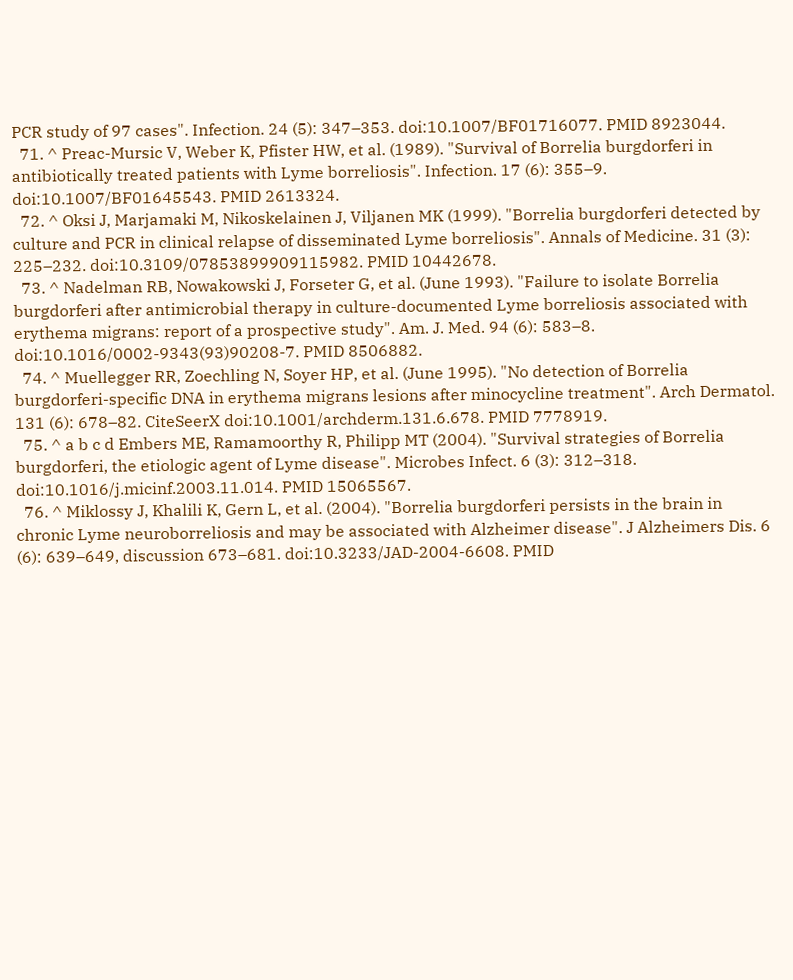PCR study of 97 cases". Infection. 24 (5): 347–353. doi:10.1007/BF01716077. PMID 8923044.
  71. ^ Preac-Mursic V, Weber K, Pfister HW, et al. (1989). "Survival of Borrelia burgdorferi in antibiotically treated patients with Lyme borreliosis". Infection. 17 (6): 355–9. doi:10.1007/BF01645543. PMID 2613324.
  72. ^ Oksi J, Marjamaki M, Nikoskelainen J, Viljanen MK (1999). "Borrelia burgdorferi detected by culture and PCR in clinical relapse of disseminated Lyme borreliosis". Annals of Medicine. 31 (3): 225–232. doi:10.3109/07853899909115982. PMID 10442678.
  73. ^ Nadelman RB, Nowakowski J, Forseter G, et al. (June 1993). "Failure to isolate Borrelia burgdorferi after antimicrobial therapy in culture-documented Lyme borreliosis associated with erythema migrans: report of a prospective study". Am. J. Med. 94 (6): 583–8. doi:10.1016/0002-9343(93)90208-7. PMID 8506882.
  74. ^ Muellegger RR, Zoechling N, Soyer HP, et al. (June 1995). "No detection of Borrelia burgdorferi-specific DNA in erythema migrans lesions after minocycline treatment". Arch Dermatol. 131 (6): 678–82. CiteSeerX doi:10.1001/archderm.131.6.678. PMID 7778919.
  75. ^ a b c d Embers ME, Ramamoorthy R, Philipp MT (2004). "Survival strategies of Borrelia burgdorferi, the etiologic agent of Lyme disease". Microbes Infect. 6 (3): 312–318. doi:10.1016/j.micinf.2003.11.014. PMID 15065567.
  76. ^ Miklossy J, Khalili K, Gern L, et al. (2004). "Borrelia burgdorferi persists in the brain in chronic Lyme neuroborreliosis and may be associated with Alzheimer disease". J Alzheimers Dis. 6 (6): 639–649, discussion 673–681. doi:10.3233/JAD-2004-6608. PMID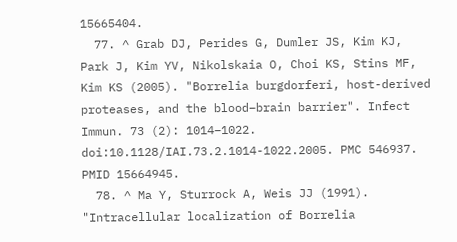15665404.
  77. ^ Grab DJ, Perides G, Dumler JS, Kim KJ, Park J, Kim YV, Nikolskaia O, Choi KS, Stins MF, Kim KS (2005). "Borrelia burgdorferi, host-derived proteases, and the blood–brain barrier". Infect Immun. 73 (2): 1014–1022. doi:10.1128/IAI.73.2.1014-1022.2005. PMC 546937. PMID 15664945.
  78. ^ Ma Y, Sturrock A, Weis JJ (1991). "Intracellular localization of Borrelia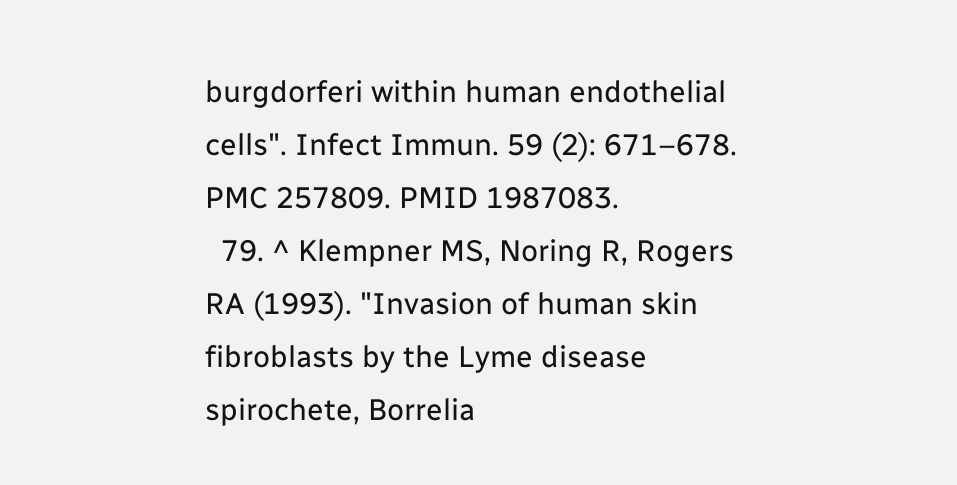burgdorferi within human endothelial cells". Infect Immun. 59 (2): 671–678. PMC 257809. PMID 1987083.
  79. ^ Klempner MS, Noring R, Rogers RA (1993). "Invasion of human skin fibroblasts by the Lyme disease spirochete, Borrelia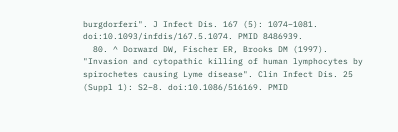burgdorferi". J Infect Dis. 167 (5): 1074–1081. doi:10.1093/infdis/167.5.1074. PMID 8486939.
  80. ^ Dorward DW, Fischer ER, Brooks DM (1997). "Invasion and cytopathic killing of human lymphocytes by spirochetes causing Lyme disease". Clin Infect Dis. 25 (Suppl 1): S2–8. doi:10.1086/516169. PMID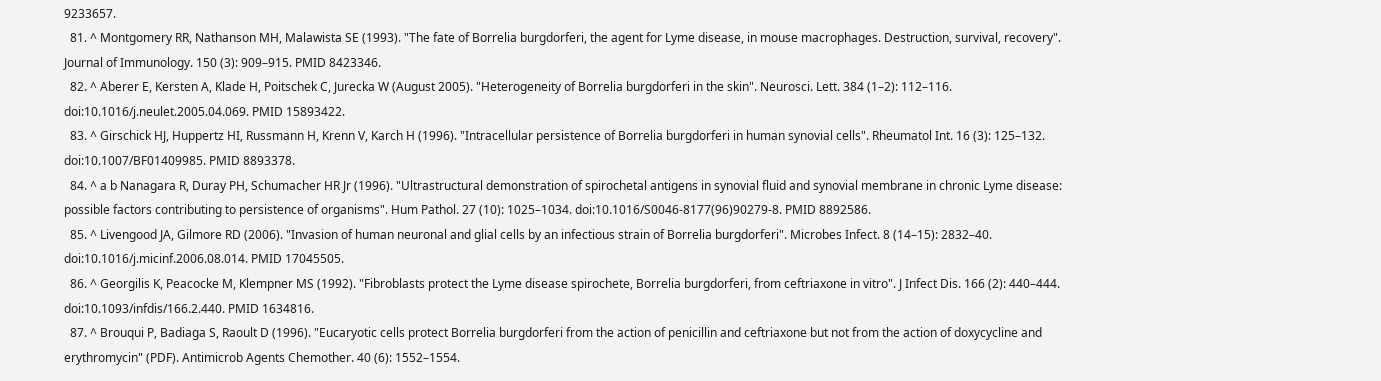9233657.
  81. ^ Montgomery RR, Nathanson MH, Malawista SE (1993). "The fate of Borrelia burgdorferi, the agent for Lyme disease, in mouse macrophages. Destruction, survival, recovery". Journal of Immunology. 150 (3): 909–915. PMID 8423346.
  82. ^ Aberer E, Kersten A, Klade H, Poitschek C, Jurecka W (August 2005). "Heterogeneity of Borrelia burgdorferi in the skin". Neurosci. Lett. 384 (1–2): 112–116. doi:10.1016/j.neulet.2005.04.069. PMID 15893422.
  83. ^ Girschick HJ, Huppertz HI, Russmann H, Krenn V, Karch H (1996). "Intracellular persistence of Borrelia burgdorferi in human synovial cells". Rheumatol Int. 16 (3): 125–132. doi:10.1007/BF01409985. PMID 8893378.
  84. ^ a b Nanagara R, Duray PH, Schumacher HR Jr (1996). "Ultrastructural demonstration of spirochetal antigens in synovial fluid and synovial membrane in chronic Lyme disease: possible factors contributing to persistence of organisms". Hum Pathol. 27 (10): 1025–1034. doi:10.1016/S0046-8177(96)90279-8. PMID 8892586.
  85. ^ Livengood JA, Gilmore RD (2006). "Invasion of human neuronal and glial cells by an infectious strain of Borrelia burgdorferi". Microbes Infect. 8 (14–15): 2832–40. doi:10.1016/j.micinf.2006.08.014. PMID 17045505.
  86. ^ Georgilis K, Peacocke M, Klempner MS (1992). "Fibroblasts protect the Lyme disease spirochete, Borrelia burgdorferi, from ceftriaxone in vitro". J Infect Dis. 166 (2): 440–444. doi:10.1093/infdis/166.2.440. PMID 1634816.
  87. ^ Brouqui P, Badiaga S, Raoult D (1996). "Eucaryotic cells protect Borrelia burgdorferi from the action of penicillin and ceftriaxone but not from the action of doxycycline and erythromycin" (PDF). Antimicrob Agents Chemother. 40 (6): 1552–1554.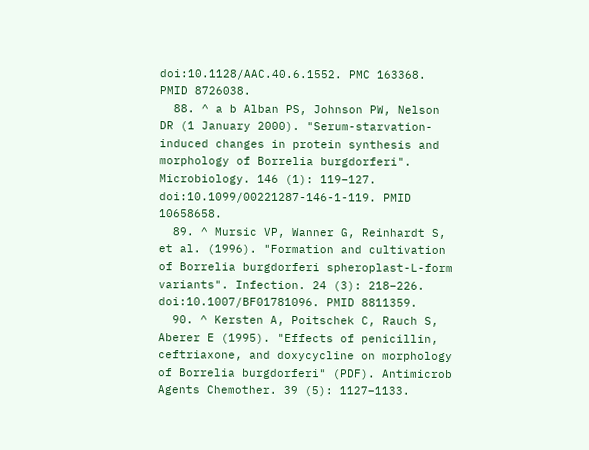doi:10.1128/AAC.40.6.1552. PMC 163368. PMID 8726038.
  88. ^ a b Alban PS, Johnson PW, Nelson DR (1 January 2000). "Serum-starvation-induced changes in protein synthesis and morphology of Borrelia burgdorferi". Microbiology. 146 (1): 119–127. doi:10.1099/00221287-146-1-119. PMID 10658658.
  89. ^ Mursic VP, Wanner G, Reinhardt S, et al. (1996). "Formation and cultivation of Borrelia burgdorferi spheroplast-L-form variants". Infection. 24 (3): 218–226. doi:10.1007/BF01781096. PMID 8811359.
  90. ^ Kersten A, Poitschek C, Rauch S, Aberer E (1995). "Effects of penicillin, ceftriaxone, and doxycycline on morphology of Borrelia burgdorferi" (PDF). Antimicrob Agents Chemother. 39 (5): 1127–1133.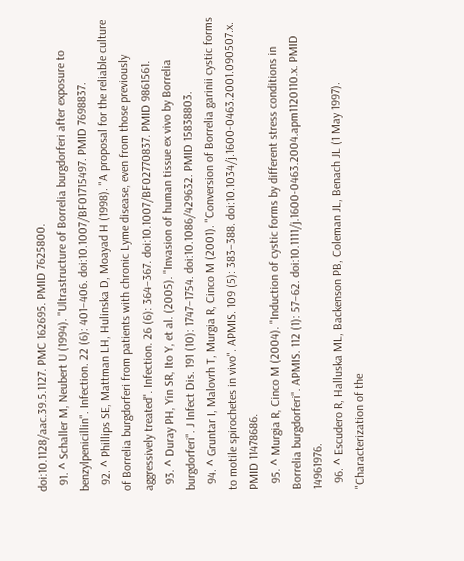doi:10.1128/aac.39.5.1127. PMC 162695. PMID 7625800.
  91. ^ Schaller M, Neubert U (1994). "Ultrastructure of Borrelia burgdorferi after exposure to benzylpenicillin". Infection. 22 (6): 401–406. doi:10.1007/BF01715497. PMID 7698837.
  92. ^ Phillips SE, Mattman LH, Hulinska D, Moayad H (1998). "A proposal for the reliable culture of Borrelia burgdorferi from patients with chronic Lyme disease, even from those previously aggressively treated". Infection. 26 (6): 364–367. doi:10.1007/BF02770837. PMID 9861561.
  93. ^ Duray PH, Yin SR, Ito Y, et al. (2005). "Invasion of human tissue ex vivo by Borrelia burgdorferi". J Infect Dis. 191 (10): 1747–1754. doi:10.1086/429632. PMID 15838803.
  94. ^ Gruntar I, Malovrh T, Murgia R, Cinco M (2001). "Conversion of Borrelia garinii cystic forms to motile spirochetes in vivo". APMIS. 109 (5): 383–388. doi:10.1034/j.1600-0463.2001.090507.x. PMID 11478686.
  95. ^ Murgia R, Cinco M (2004). "Induction of cystic forms by different stress conditions in Borrelia burgdorferi". APMIS. 112 (1): 57–62. doi:10.1111/j.1600-0463.2004.apm1120110.x. PMID 14961976.
  96. ^ Escudero R, Halluska ML, Backenson PB, Coleman JL, Benach JL (1 May 1997). "Characterization of the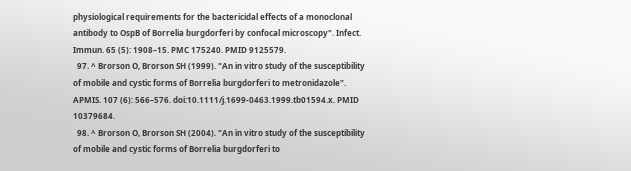physiological requirements for the bactericidal effects of a monoclonal antibody to OspB of Borrelia burgdorferi by confocal microscopy". Infect. Immun. 65 (5): 1908–15. PMC 175240. PMID 9125579.
  97. ^ Brorson O, Brorson SH (1999). "An in vitro study of the susceptibility of mobile and cystic forms of Borrelia burgdorferi to metronidazole". APMIS. 107 (6): 566–576. doi:10.1111/j.1699-0463.1999.tb01594.x. PMID 10379684.
  98. ^ Brorson O, Brorson SH (2004). "An in vitro study of the susceptibility of mobile and cystic forms of Borrelia burgdorferi to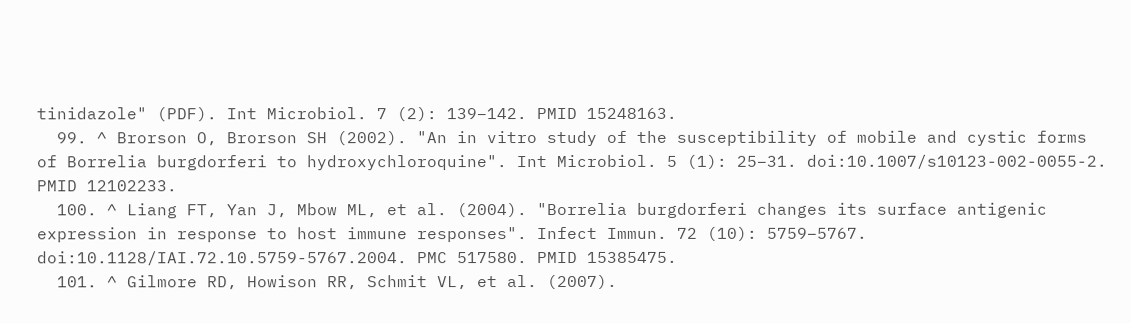tinidazole" (PDF). Int Microbiol. 7 (2): 139–142. PMID 15248163.
  99. ^ Brorson O, Brorson SH (2002). "An in vitro study of the susceptibility of mobile and cystic forms of Borrelia burgdorferi to hydroxychloroquine". Int Microbiol. 5 (1): 25–31. doi:10.1007/s10123-002-0055-2. PMID 12102233.
  100. ^ Liang FT, Yan J, Mbow ML, et al. (2004). "Borrelia burgdorferi changes its surface antigenic expression in response to host immune responses". Infect Immun. 72 (10): 5759–5767. doi:10.1128/IAI.72.10.5759-5767.2004. PMC 517580. PMID 15385475.
  101. ^ Gilmore RD, Howison RR, Schmit VL, et al. (2007).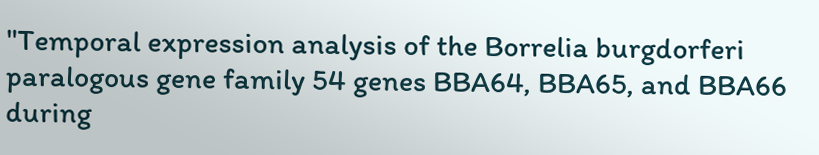"Temporal expression analysis of the Borrelia burgdorferi paralogous gene family 54 genes BBA64, BBA65, and BBA66 during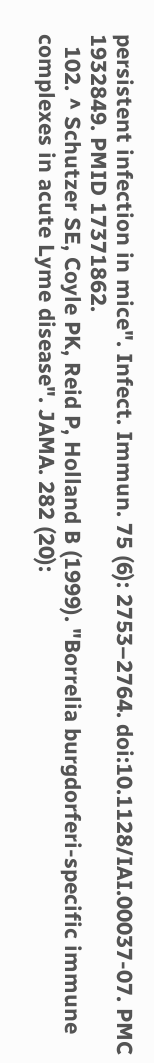persistent infection in mice". Infect. Immun. 75 (6): 2753–2764. doi:10.1128/IAI.00037-07. PMC 1932849. PMID 17371862.
  102. ^ Schutzer SE, Coyle PK, Reid P, Holland B (1999). "Borrelia burgdorferi-specific immune complexes in acute Lyme disease". JAMA. 282 (20):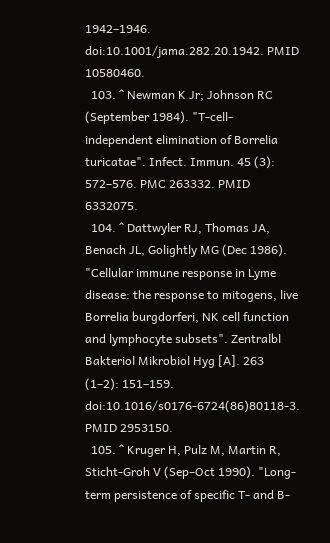1942–1946. doi:10.1001/jama.282.20.1942. PMID 10580460.
  103. ^ Newman K Jr; Johnson RC (September 1984). "T-cell-independent elimination of Borrelia turicatae". Infect. Immun. 45 (3): 572–576. PMC 263332. PMID 6332075.
  104. ^ Dattwyler RJ, Thomas JA, Benach JL, Golightly MG (Dec 1986). "Cellular immune response in Lyme disease: the response to mitogens, live Borrelia burgdorferi, NK cell function and lymphocyte subsets". Zentralbl Bakteriol Mikrobiol Hyg [A]. 263 (1–2): 151–159. doi:10.1016/s0176-6724(86)80118-3. PMID 2953150.
  105. ^ Kruger H, Pulz M, Martin R, Sticht-Groh V (Sep–Oct 1990). "Long-term persistence of specific T- and B-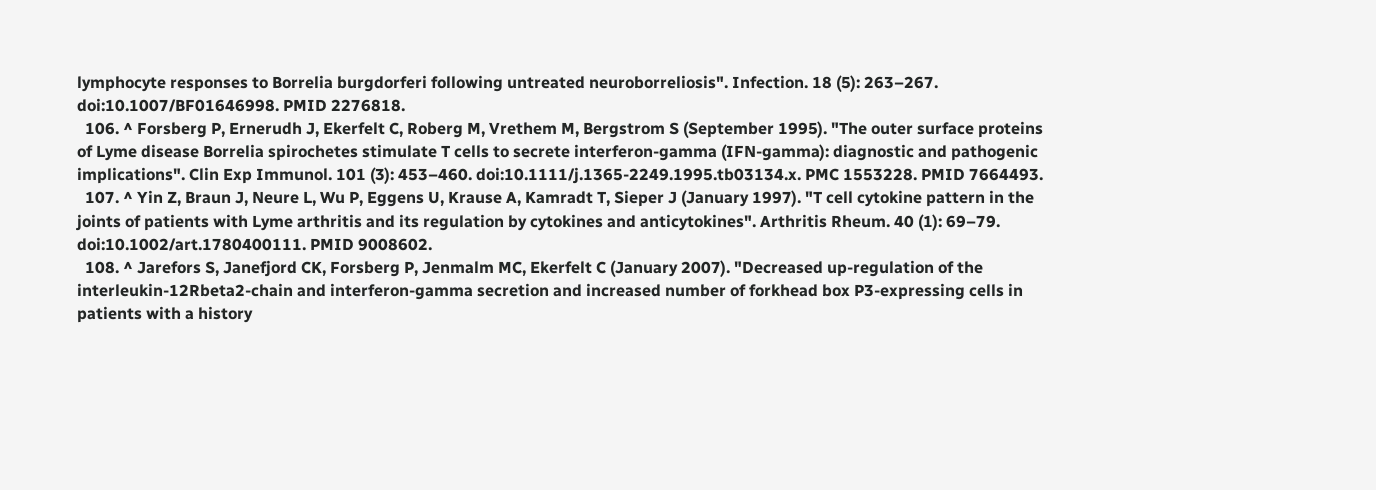lymphocyte responses to Borrelia burgdorferi following untreated neuroborreliosis". Infection. 18 (5): 263–267. doi:10.1007/BF01646998. PMID 2276818.
  106. ^ Forsberg P, Ernerudh J, Ekerfelt C, Roberg M, Vrethem M, Bergstrom S (September 1995). "The outer surface proteins of Lyme disease Borrelia spirochetes stimulate T cells to secrete interferon-gamma (IFN-gamma): diagnostic and pathogenic implications". Clin Exp Immunol. 101 (3): 453–460. doi:10.1111/j.1365-2249.1995.tb03134.x. PMC 1553228. PMID 7664493.
  107. ^ Yin Z, Braun J, Neure L, Wu P, Eggens U, Krause A, Kamradt T, Sieper J (January 1997). "T cell cytokine pattern in the joints of patients with Lyme arthritis and its regulation by cytokines and anticytokines". Arthritis Rheum. 40 (1): 69–79. doi:10.1002/art.1780400111. PMID 9008602.
  108. ^ Jarefors S, Janefjord CK, Forsberg P, Jenmalm MC, Ekerfelt C (January 2007). "Decreased up-regulation of the interleukin-12Rbeta2-chain and interferon-gamma secretion and increased number of forkhead box P3-expressing cells in patients with a history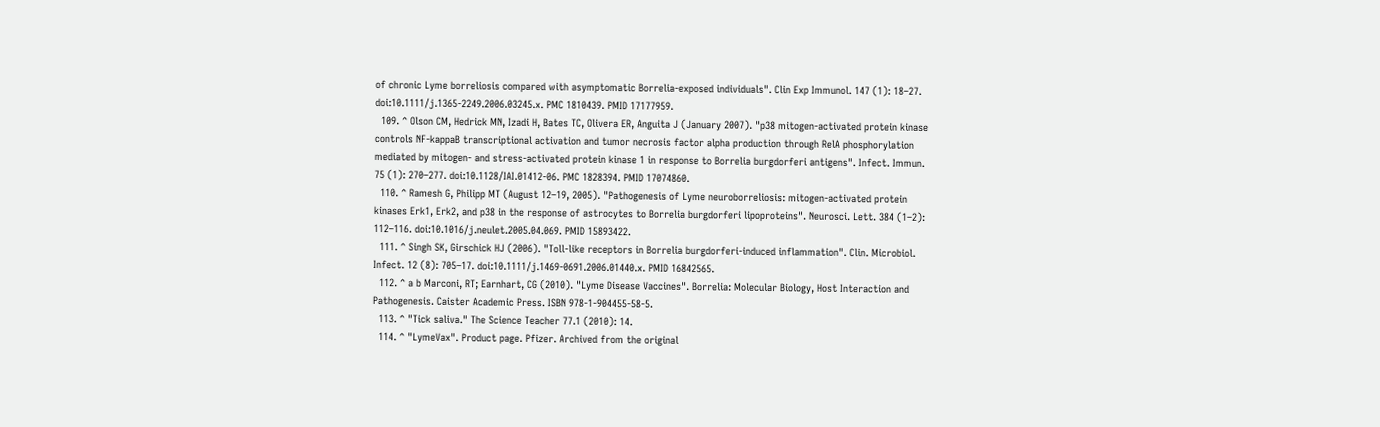of chronic Lyme borreliosis compared with asymptomatic Borrelia-exposed individuals". Clin Exp Immunol. 147 (1): 18–27. doi:10.1111/j.1365-2249.2006.03245.x. PMC 1810439. PMID 17177959.
  109. ^ Olson CM, Hedrick MN, Izadi H, Bates TC, Olivera ER, Anguita J (January 2007). "p38 mitogen-activated protein kinase controls NF-kappaB transcriptional activation and tumor necrosis factor alpha production through RelA phosphorylation mediated by mitogen- and stress-activated protein kinase 1 in response to Borrelia burgdorferi antigens". Infect. Immun. 75 (1): 270–277. doi:10.1128/IAI.01412-06. PMC 1828394. PMID 17074860.
  110. ^ Ramesh G, Philipp MT (August 12–19, 2005). "Pathogenesis of Lyme neuroborreliosis: mitogen-activated protein kinases Erk1, Erk2, and p38 in the response of astrocytes to Borrelia burgdorferi lipoproteins". Neurosci. Lett. 384 (1–2): 112–116. doi:10.1016/j.neulet.2005.04.069. PMID 15893422.
  111. ^ Singh SK, Girschick HJ (2006). "Toll-like receptors in Borrelia burgdorferi-induced inflammation". Clin. Microbiol. Infect. 12 (8): 705–17. doi:10.1111/j.1469-0691.2006.01440.x. PMID 16842565.
  112. ^ a b Marconi, RT; Earnhart, CG (2010). "Lyme Disease Vaccines". Borrelia: Molecular Biology, Host Interaction and Pathogenesis. Caister Academic Press. ISBN 978-1-904455-58-5.
  113. ^ "Tick saliva." The Science Teacher 77.1 (2010): 14.
  114. ^ "LymeVax". Product page. Pfizer. Archived from the original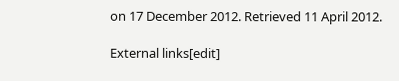on 17 December 2012. Retrieved 11 April 2012.

External links[edit]